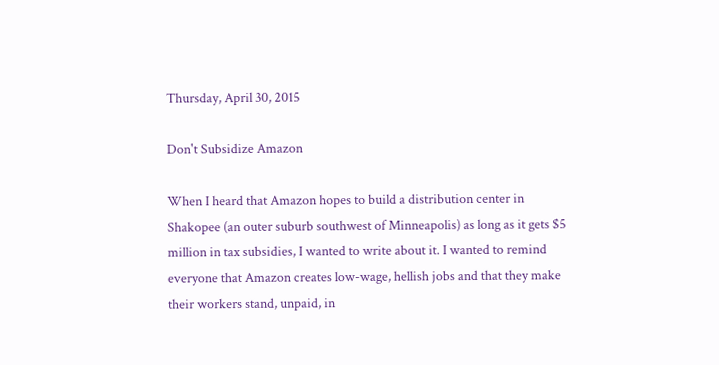Thursday, April 30, 2015

Don't Subsidize Amazon

When I heard that Amazon hopes to build a distribution center in Shakopee (an outer suburb southwest of Minneapolis) as long as it gets $5 million in tax subsidies, I wanted to write about it. I wanted to remind everyone that Amazon creates low-wage, hellish jobs and that they make their workers stand, unpaid, in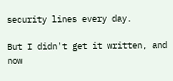security lines every day.

But I didn't get it written, and now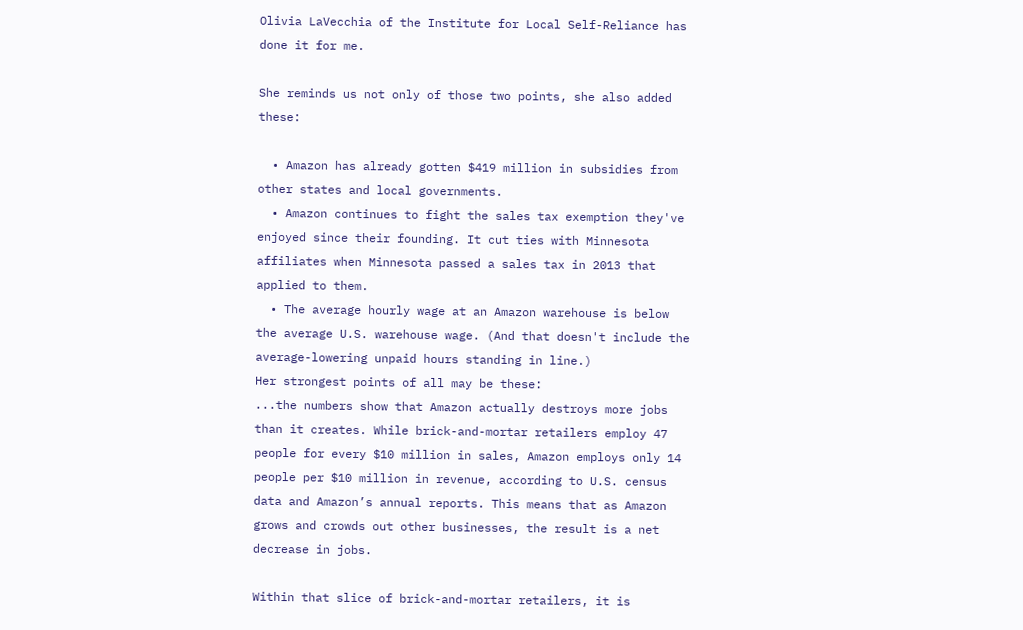Olivia LaVecchia of the Institute for Local Self-Reliance has done it for me.

She reminds us not only of those two points, she also added these:

  • Amazon has already gotten $419 million in subsidies from other states and local governments.
  • Amazon continues to fight the sales tax exemption they've enjoyed since their founding. It cut ties with Minnesota affiliates when Minnesota passed a sales tax in 2013 that applied to them.
  • The average hourly wage at an Amazon warehouse is below the average U.S. warehouse wage. (And that doesn't include the average-lowering unpaid hours standing in line.)
Her strongest points of all may be these:
...the numbers show that Amazon actually destroys more jobs than it creates. While brick-and-mortar retailers employ 47 people for every $10 million in sales, Amazon employs only 14 people per $10 million in revenue, according to U.S. census data and Amazon’s annual reports. This means that as Amazon grows and crowds out other businesses, the result is a net decrease in jobs.

Within that slice of brick-and-mortar retailers, it is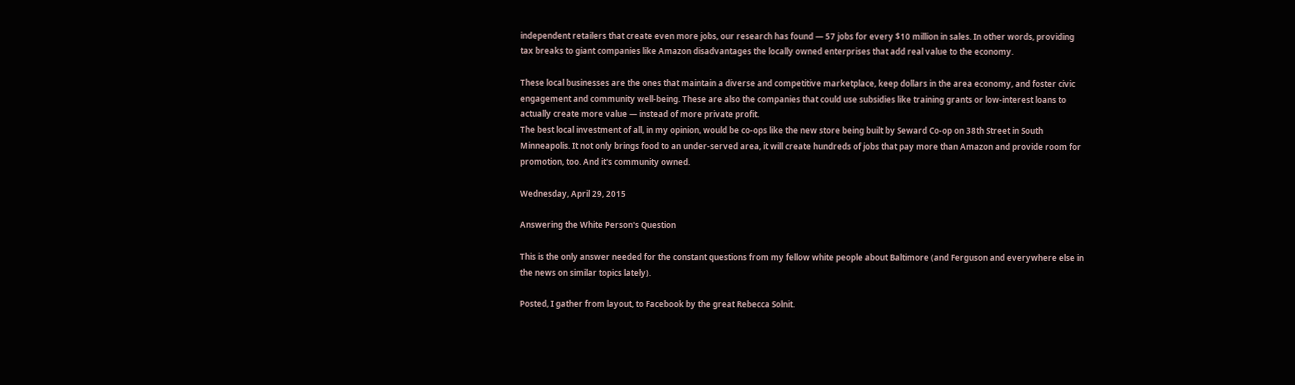independent retailers that create even more jobs, our research has found — 57 jobs for every $10 million in sales. In other words, providing tax breaks to giant companies like Amazon disadvantages the locally owned enterprises that add real value to the economy.

These local businesses are the ones that maintain a diverse and competitive marketplace, keep dollars in the area economy, and foster civic engagement and community well-being. These are also the companies that could use subsidies like training grants or low-interest loans to actually create more value — instead of more private profit.
The best local investment of all, in my opinion, would be co-ops like the new store being built by Seward Co-op on 38th Street in South Minneapolis. It not only brings food to an under-served area, it will create hundreds of jobs that pay more than Amazon and provide room for promotion, too. And it's community owned.

Wednesday, April 29, 2015

Answering the White Person's Question

This is the only answer needed for the constant questions from my fellow white people about Baltimore (and Ferguson and everywhere else in the news on similar topics lately).

Posted, I gather from layout, to Facebook by the great Rebecca Solnit.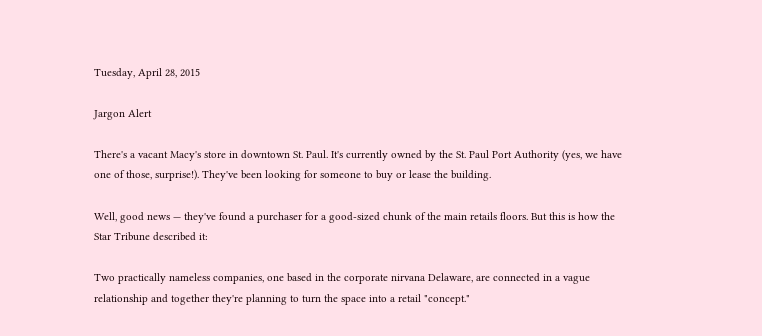Tuesday, April 28, 2015

Jargon Alert

There's a vacant Macy's store in downtown St. Paul. It's currently owned by the St. Paul Port Authority (yes, we have one of those, surprise!). They've been looking for someone to buy or lease the building.

Well, good news — they've found a purchaser for a good-sized chunk of the main retails floors. But this is how the Star Tribune described it:

Two practically nameless companies, one based in the corporate nirvana Delaware, are connected in a vague relationship and together they're planning to turn the space into a retail "concept."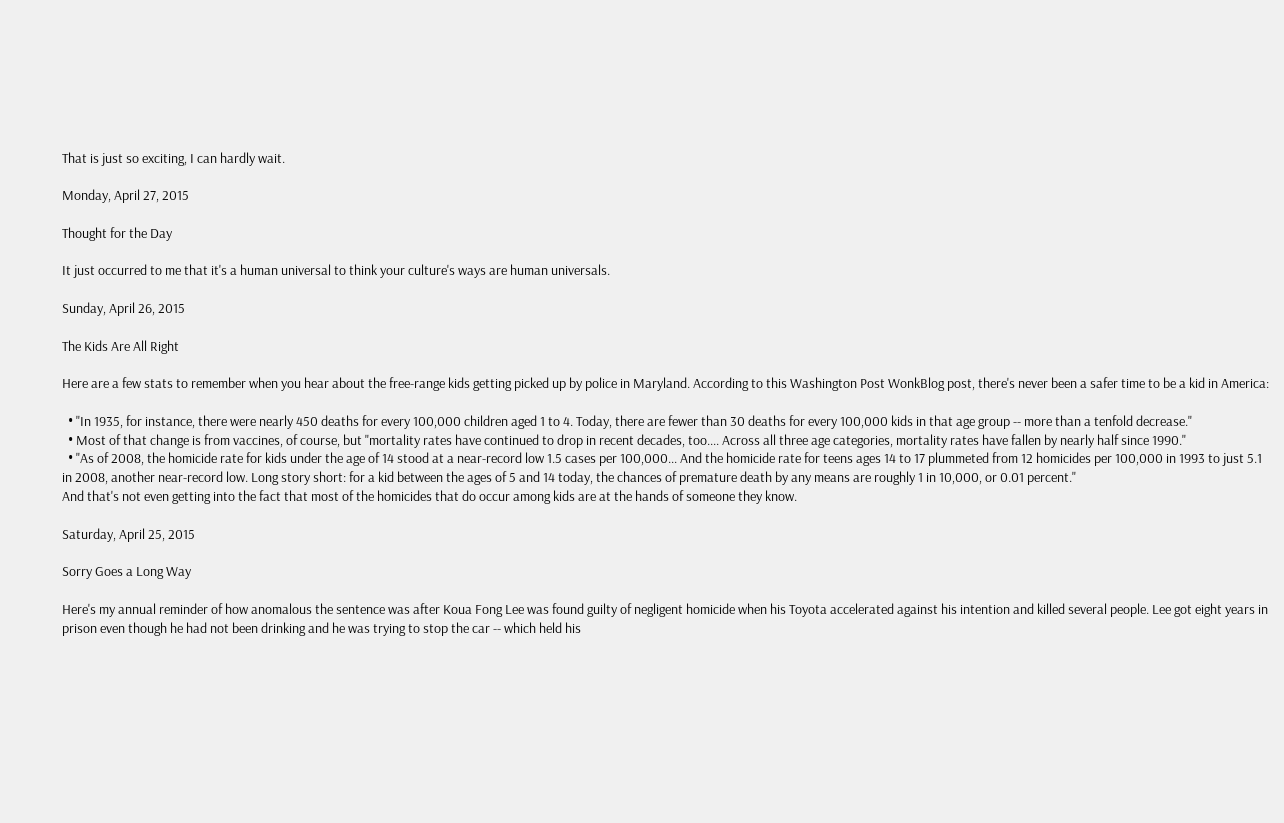That is just so exciting, I can hardly wait.

Monday, April 27, 2015

Thought for the Day

It just occurred to me that it's a human universal to think your culture's ways are human universals.

Sunday, April 26, 2015

The Kids Are All Right

Here are a few stats to remember when you hear about the free-range kids getting picked up by police in Maryland. According to this Washington Post WonkBlog post, there's never been a safer time to be a kid in America:

  • "In 1935, for instance, there were nearly 450 deaths for every 100,000 children aged 1 to 4. Today, there are fewer than 30 deaths for every 100,000 kids in that age group -- more than a tenfold decrease."
  • Most of that change is from vaccines, of course, but "mortality rates have continued to drop in recent decades, too.... Across all three age categories, mortality rates have fallen by nearly half since 1990."
  • "As of 2008, the homicide rate for kids under the age of 14 stood at a near-record low 1.5 cases per 100,000... And the homicide rate for teens ages 14 to 17 plummeted from 12 homicides per 100,000 in 1993 to just 5.1 in 2008, another near-record low. Long story short: for a kid between the ages of 5 and 14 today, the chances of premature death by any means are roughly 1 in 10,000, or 0.01 percent."
And that's not even getting into the fact that most of the homicides that do occur among kids are at the hands of someone they know.

Saturday, April 25, 2015

Sorry Goes a Long Way

Here's my annual reminder of how anomalous the sentence was after Koua Fong Lee was found guilty of negligent homicide when his Toyota accelerated against his intention and killed several people. Lee got eight years in prison even though he had not been drinking and he was trying to stop the car -- which held his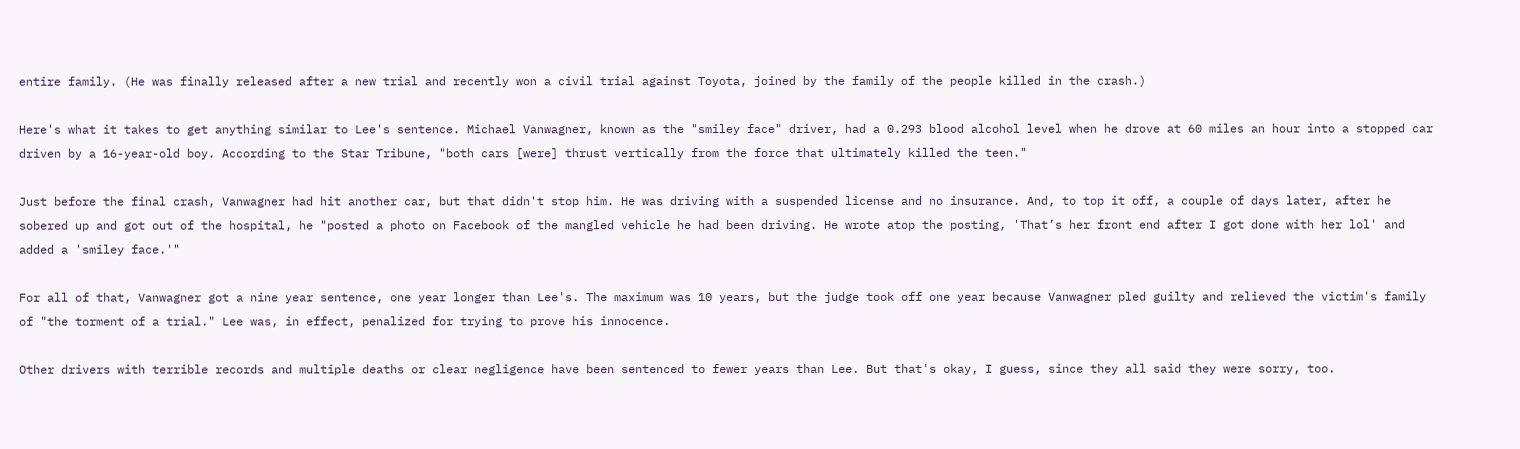entire family. (He was finally released after a new trial and recently won a civil trial against Toyota, joined by the family of the people killed in the crash.)

Here's what it takes to get anything similar to Lee's sentence. Michael Vanwagner, known as the "smiley face" driver, had a 0.293 blood alcohol level when he drove at 60 miles an hour into a stopped car driven by a 16-year-old boy. According to the Star Tribune, "both cars [were] thrust vertically from the force that ultimately killed the teen."

Just before the final crash, Vanwagner had hit another car, but that didn't stop him. He was driving with a suspended license and no insurance. And, to top it off, a couple of days later, after he sobered up and got out of the hospital, he "posted a photo on Facebook of the mangled vehicle he had been driving. He wrote atop the posting, 'That’s her front end after I got done with her lol' and added a 'smiley face.'"

For all of that, Vanwagner got a nine year sentence, one year longer than Lee's. The maximum was 10 years, but the judge took off one year because Vanwagner pled guilty and relieved the victim's family of "the torment of a trial." Lee was, in effect, penalized for trying to prove his innocence.

Other drivers with terrible records and multiple deaths or clear negligence have been sentenced to fewer years than Lee. But that's okay, I guess, since they all said they were sorry, too.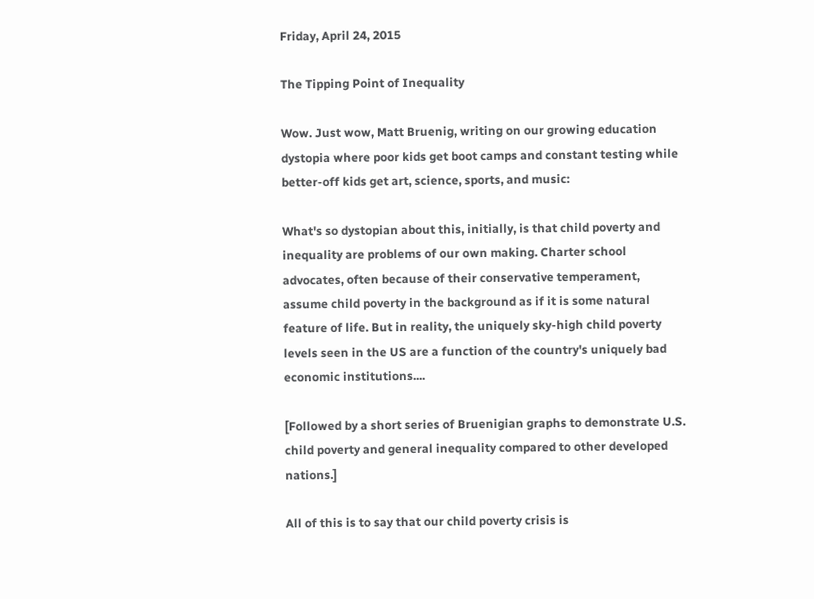Friday, April 24, 2015

The Tipping Point of Inequality

Wow. Just wow, Matt Bruenig, writing on our growing education dystopia where poor kids get boot camps and constant testing while better-off kids get art, science, sports, and music:

What's so dystopian about this, initially, is that child poverty and inequality are problems of our own making. Charter school advocates, often because of their conservative temperament, assume child poverty in the background as if it is some natural feature of life. But in reality, the uniquely sky-high child poverty levels seen in the US are a function of the country's uniquely bad economic institutions....

[Followed by a short series of Bruenigian graphs to demonstrate U.S. child poverty and general inequality compared to other developed nations.]

All of this is to say that our child poverty crisis is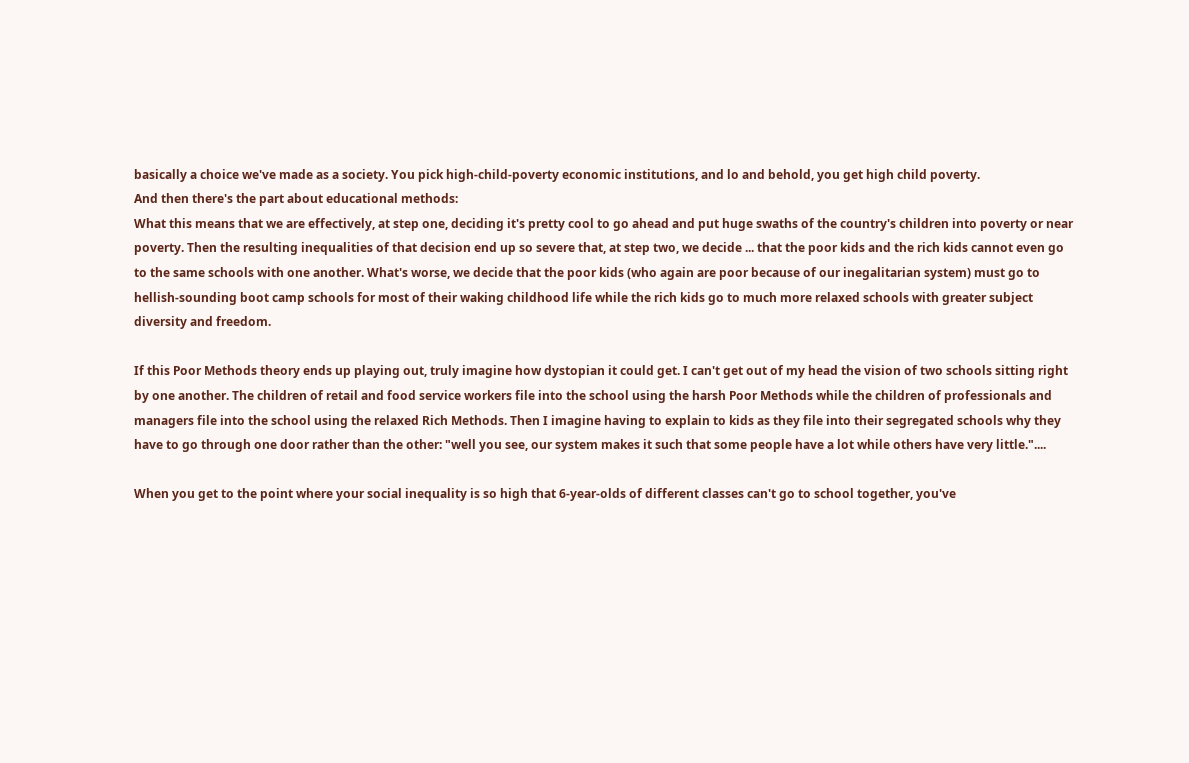basically a choice we've made as a society. You pick high-child-poverty economic institutions, and lo and behold, you get high child poverty.
And then there's the part about educational methods:
What this means that we are effectively, at step one, deciding it's pretty cool to go ahead and put huge swaths of the country's children into poverty or near poverty. Then the resulting inequalities of that decision end up so severe that, at step two, we decide ... that the poor kids and the rich kids cannot even go to the same schools with one another. What's worse, we decide that the poor kids (who again are poor because of our inegalitarian system) must go to hellish-sounding boot camp schools for most of their waking childhood life while the rich kids go to much more relaxed schools with greater subject diversity and freedom.

If this Poor Methods theory ends up playing out, truly imagine how dystopian it could get. I can't get out of my head the vision of two schools sitting right by one another. The children of retail and food service workers file into the school using the harsh Poor Methods while the children of professionals and managers file into the school using the relaxed Rich Methods. Then I imagine having to explain to kids as they file into their segregated schools why they have to go through one door rather than the other: "well you see, our system makes it such that some people have a lot while others have very little."....

When you get to the point where your social inequality is so high that 6-year-olds of different classes can't go to school together, you've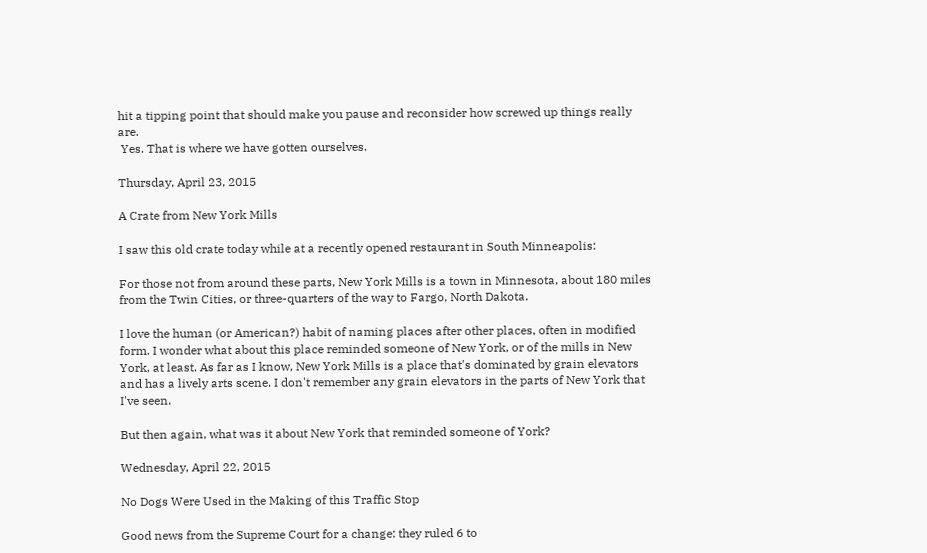hit a tipping point that should make you pause and reconsider how screwed up things really are.
 Yes. That is where we have gotten ourselves.

Thursday, April 23, 2015

A Crate from New York Mills

I saw this old crate today while at a recently opened restaurant in South Minneapolis:

For those not from around these parts, New York Mills is a town in Minnesota, about 180 miles from the Twin Cities, or three-quarters of the way to Fargo, North Dakota.

I love the human (or American?) habit of naming places after other places, often in modified form. I wonder what about this place reminded someone of New York, or of the mills in New York, at least. As far as I know, New York Mills is a place that's dominated by grain elevators and has a lively arts scene. I don't remember any grain elevators in the parts of New York that I've seen.

But then again, what was it about New York that reminded someone of York?

Wednesday, April 22, 2015

No Dogs Were Used in the Making of this Traffic Stop

Good news from the Supreme Court for a change: they ruled 6 to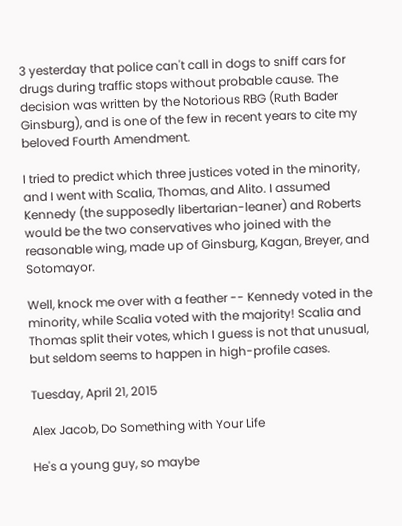3 yesterday that police can't call in dogs to sniff cars for drugs during traffic stops without probable cause. The decision was written by the Notorious RBG (Ruth Bader Ginsburg), and is one of the few in recent years to cite my beloved Fourth Amendment.

I tried to predict which three justices voted in the minority, and I went with Scalia, Thomas, and Alito. I assumed Kennedy (the supposedly libertarian-leaner) and Roberts would be the two conservatives who joined with the reasonable wing, made up of Ginsburg, Kagan, Breyer, and Sotomayor.

Well, knock me over with a feather -- Kennedy voted in the minority, while Scalia voted with the majority! Scalia and Thomas split their votes, which I guess is not that unusual, but seldom seems to happen in high-profile cases.

Tuesday, April 21, 2015

Alex Jacob, Do Something with Your Life

He's a young guy, so maybe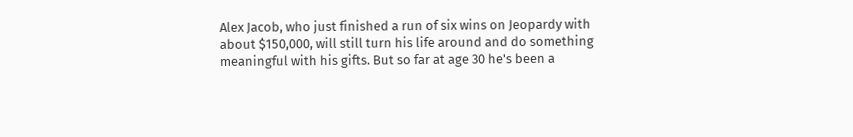Alex Jacob, who just finished a run of six wins on Jeopardy with about $150,000, will still turn his life around and do something meaningful with his gifts. But so far at age 30 he's been a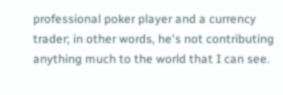professional poker player and a currency trader; in other words, he's not contributing anything much to the world that I can see.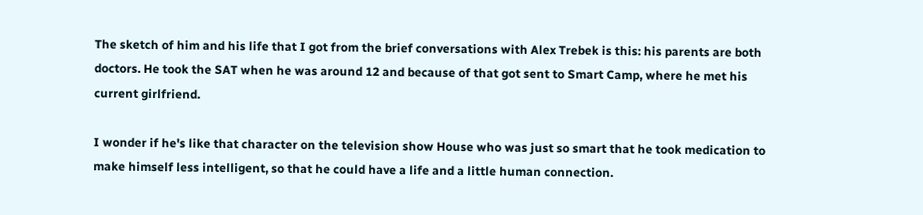The sketch of him and his life that I got from the brief conversations with Alex Trebek is this: his parents are both doctors. He took the SAT when he was around 12 and because of that got sent to Smart Camp, where he met his current girlfriend.

I wonder if he's like that character on the television show House who was just so smart that he took medication to make himself less intelligent, so that he could have a life and a little human connection.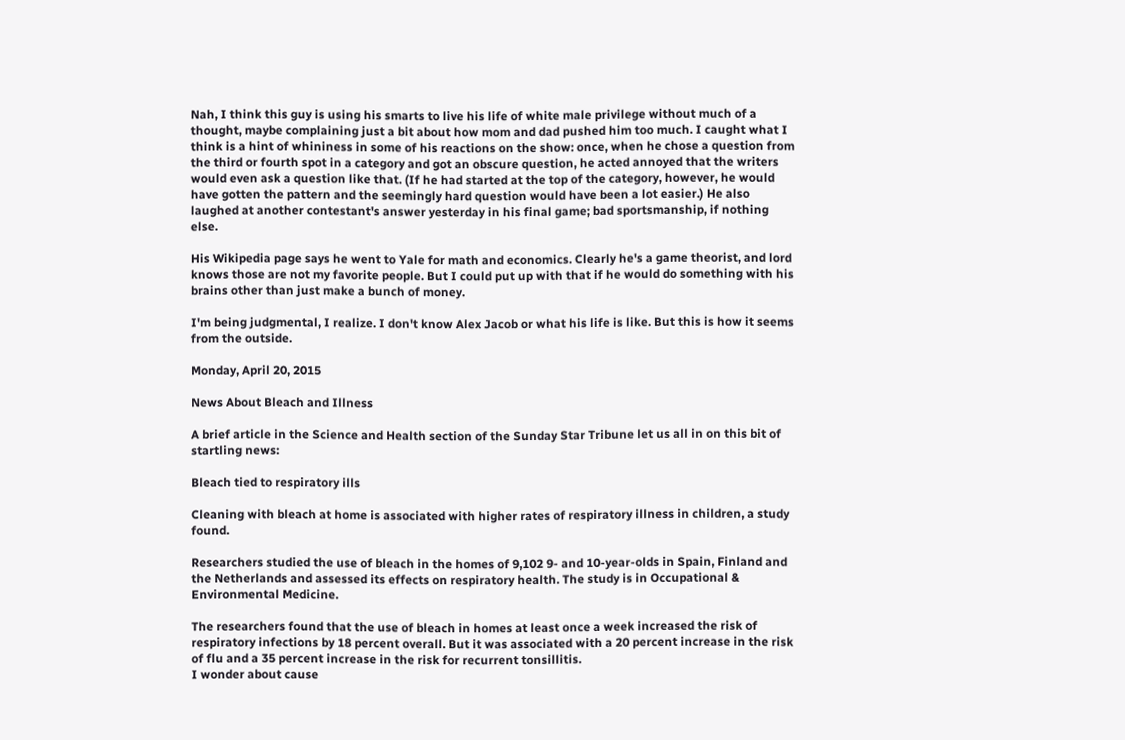Nah, I think this guy is using his smarts to live his life of white male privilege without much of a thought, maybe complaining just a bit about how mom and dad pushed him too much. I caught what I think is a hint of whininess in some of his reactions on the show: once, when he chose a question from the third or fourth spot in a category and got an obscure question, he acted annoyed that the writers would even ask a question like that. (If he had started at the top of the category, however, he would have gotten the pattern and the seemingly hard question would have been a lot easier.) He also laughed at another contestant's answer yesterday in his final game; bad sportsmanship, if nothing else.

His Wikipedia page says he went to Yale for math and economics. Clearly he's a game theorist, and lord knows those are not my favorite people. But I could put up with that if he would do something with his brains other than just make a bunch of money.

I'm being judgmental, I realize. I don't know Alex Jacob or what his life is like. But this is how it seems from the outside.

Monday, April 20, 2015

News About Bleach and Illness

A brief article in the Science and Health section of the Sunday Star Tribune let us all in on this bit of startling news:

Bleach tied to respiratory ills

Cleaning with bleach at home is associated with higher rates of respiratory illness in children, a study found.

Researchers studied the use of bleach in the homes of 9,102 9- and 10-year-olds in Spain, Finland and the Netherlands and assessed its effects on respiratory health. The study is in Occupational & Environmental Medicine.

The researchers found that the use of bleach in homes at least once a week increased the risk of respiratory infections by 18 percent overall. But it was associated with a 20 percent increase in the risk of flu and a 35 percent increase in the risk for recurrent tonsillitis.
I wonder about cause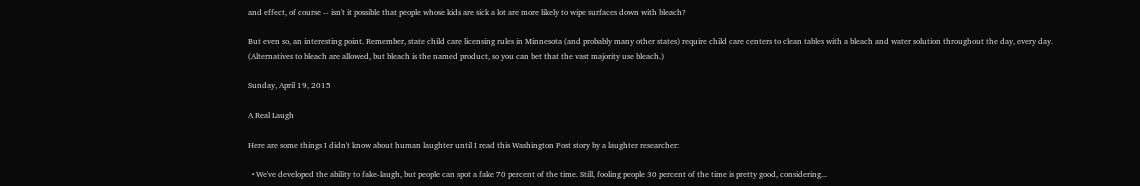and effect, of course -- isn't it possible that people whose kids are sick a lot are more likely to wipe surfaces down with bleach?

But even so, an interesting point. Remember, state child care licensing rules in Minnesota (and probably many other states) require child care centers to clean tables with a bleach and water solution throughout the day, every day. (Alternatives to bleach are allowed, but bleach is the named product, so you can bet that the vast majority use bleach.)

Sunday, April 19, 2015

A Real Laugh

Here are some things I didn't know about human laughter until I read this Washington Post story by a laughter researcher:

  • We've developed the ability to fake-laugh, but people can spot a fake 70 percent of the time. Still, fooling people 30 percent of the time is pretty good, considering...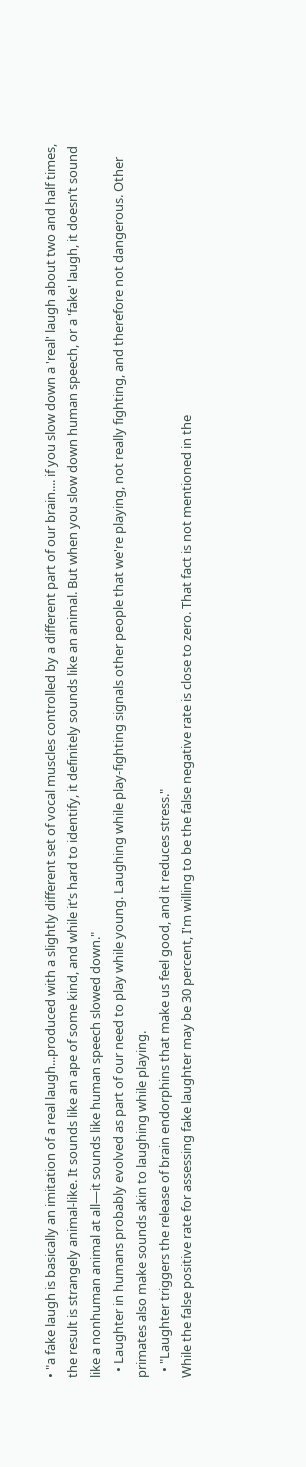• "a fake laugh is basically an imitation of a real laugh...produced with a slightly different set of vocal muscles controlled by a different part of our brain.... if you slow down a 'real' laugh about two and half times, the result is strangely animal-like. It sounds like an ape of some kind, and while it’s hard to identify, it definitely sounds like an animal. But when you slow down human speech, or a 'fake' laugh, it doesn’t sound like a nonhuman animal at all—it sounds like human speech slowed down."
  • Laughter in humans probably evolved as part of our need to play while young. Laughing while play-fighting signals other people that we're playing, not really fighting, and therefore not dangerous. Other primates also make sounds akin to laughing while playing.
  • "Laughter triggers the release of brain endorphins that make us feel good, and it reduces stress."
While the false positive rate for assessing fake laughter may be 30 percent, I'm willing to be the false negative rate is close to zero. That fact is not mentioned in the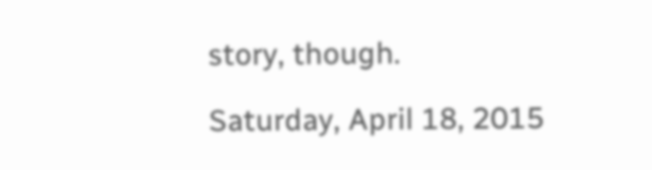story, though.

Saturday, April 18, 2015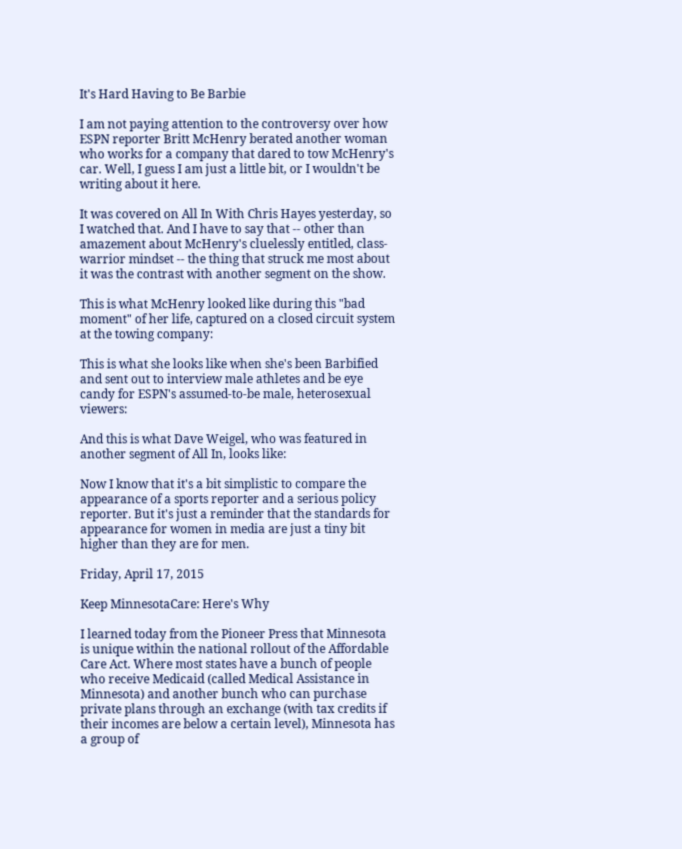It's Hard Having to Be Barbie

I am not paying attention to the controversy over how ESPN reporter Britt McHenry berated another woman who works for a company that dared to tow McHenry's car. Well, I guess I am just a little bit, or I wouldn't be writing about it here.

It was covered on All In With Chris Hayes yesterday, so I watched that. And I have to say that -- other than amazement about McHenry's cluelessly entitled, class-warrior mindset -- the thing that struck me most about it was the contrast with another segment on the show.

This is what McHenry looked like during this "bad moment" of her life, captured on a closed circuit system at the towing company:

This is what she looks like when she's been Barbified and sent out to interview male athletes and be eye candy for ESPN's assumed-to-be male, heterosexual viewers:

And this is what Dave Weigel, who was featured in another segment of All In, looks like:

Now I know that it's a bit simplistic to compare the appearance of a sports reporter and a serious policy reporter. But it's just a reminder that the standards for appearance for women in media are just a tiny bit higher than they are for men.

Friday, April 17, 2015

Keep MinnesotaCare: Here's Why

I learned today from the Pioneer Press that Minnesota is unique within the national rollout of the Affordable Care Act. Where most states have a bunch of people who receive Medicaid (called Medical Assistance in Minnesota) and another bunch who can purchase private plans through an exchange (with tax credits if their incomes are below a certain level), Minnesota has a group of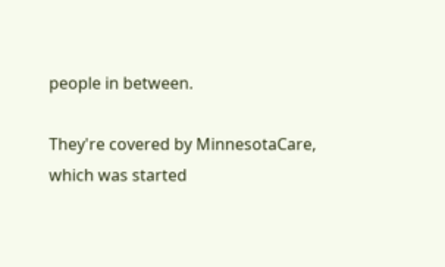people in between.

They're covered by MinnesotaCare, which was started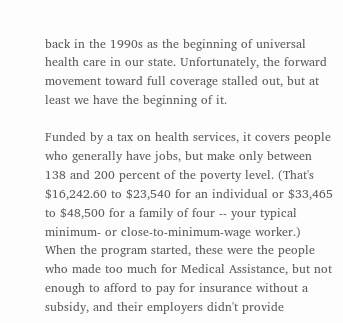back in the 1990s as the beginning of universal health care in our state. Unfortunately, the forward movement toward full coverage stalled out, but at least we have the beginning of it.

Funded by a tax on health services, it covers people who generally have jobs, but make only between 138 and 200 percent of the poverty level. (That's $16,242.60 to $23,540 for an individual or $33,465 to $48,500 for a family of four -- your typical minimum- or close-to-minimum-wage worker.) When the program started, these were the people who made too much for Medical Assistance, but not enough to afford to pay for insurance without a subsidy, and their employers didn't provide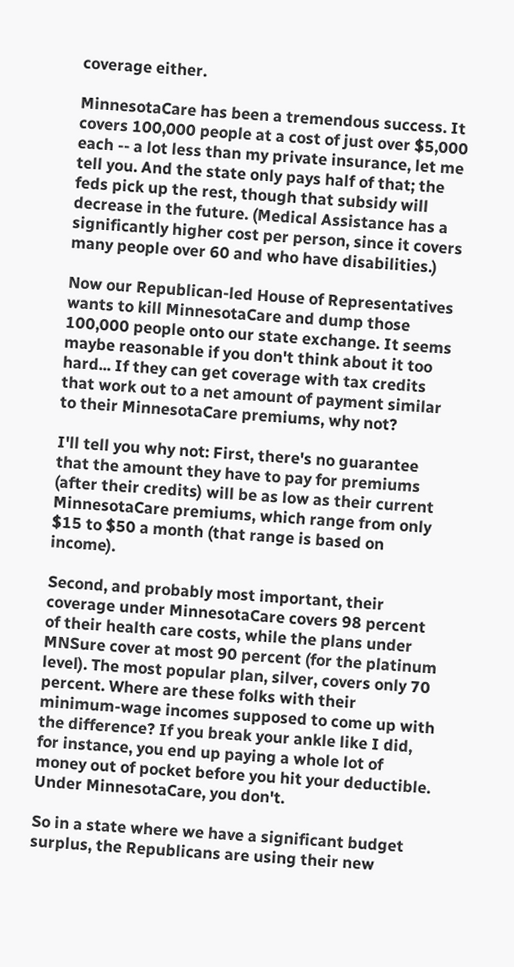coverage either.

MinnesotaCare has been a tremendous success. It covers 100,000 people at a cost of just over $5,000 each -- a lot less than my private insurance, let me tell you. And the state only pays half of that; the feds pick up the rest, though that subsidy will decrease in the future. (Medical Assistance has a significantly higher cost per person, since it covers many people over 60 and who have disabilities.)

Now our Republican-led House of Representatives wants to kill MinnesotaCare and dump those 100,000 people onto our state exchange. It seems maybe reasonable if you don't think about it too hard... If they can get coverage with tax credits that work out to a net amount of payment similar to their MinnesotaCare premiums, why not?

I'll tell you why not: First, there's no guarantee that the amount they have to pay for premiums (after their credits) will be as low as their current MinnesotaCare premiums, which range from only $15 to $50 a month (that range is based on income).

Second, and probably most important, their coverage under MinnesotaCare covers 98 percent of their health care costs, while the plans under MNSure cover at most 90 percent (for the platinum level). The most popular plan, silver, covers only 70 percent. Where are these folks with their minimum-wage incomes supposed to come up with the difference? If you break your ankle like I did, for instance, you end up paying a whole lot of money out of pocket before you hit your deductible. Under MinnesotaCare, you don't.

So in a state where we have a significant budget surplus, the Republicans are using their new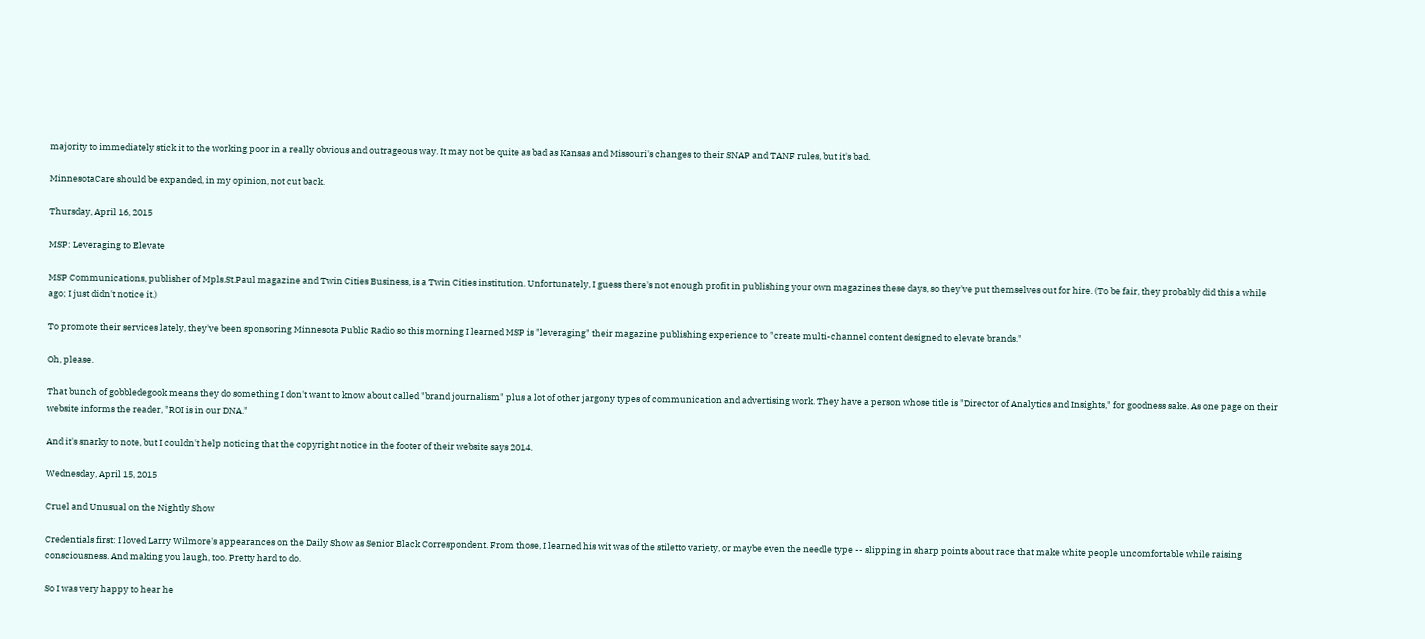majority to immediately stick it to the working poor in a really obvious and outrageous way. It may not be quite as bad as Kansas and Missouri's changes to their SNAP and TANF rules, but it's bad.

MinnesotaCare should be expanded, in my opinion, not cut back.

Thursday, April 16, 2015

MSP: Leveraging to Elevate

MSP Communications, publisher of Mpls.St.Paul magazine and Twin Cities Business, is a Twin Cities institution. Unfortunately, I guess there's not enough profit in publishing your own magazines these days, so they've put themselves out for hire. (To be fair, they probably did this a while ago; I just didn't notice it.)

To promote their services lately, they've been sponsoring Minnesota Public Radio so this morning I learned MSP is "leveraging" their magazine publishing experience to "create multi-channel content designed to elevate brands."

Oh, please.

That bunch of gobbledegook means they do something I don't want to know about called "brand journalism" plus a lot of other jargony types of communication and advertising work. They have a person whose title is "Director of Analytics and Insights," for goodness sake. As one page on their website informs the reader, "ROI is in our DNA."

And it's snarky to note, but I couldn't help noticing that the copyright notice in the footer of their website says 2014.

Wednesday, April 15, 2015

Cruel and Unusual on the Nightly Show

Credentials first: I loved Larry Wilmore's appearances on the Daily Show as Senior Black Correspondent. From those, I learned his wit was of the stiletto variety, or maybe even the needle type -- slipping in sharp points about race that make white people uncomfortable while raising consciousness. And making you laugh, too. Pretty hard to do.

So I was very happy to hear he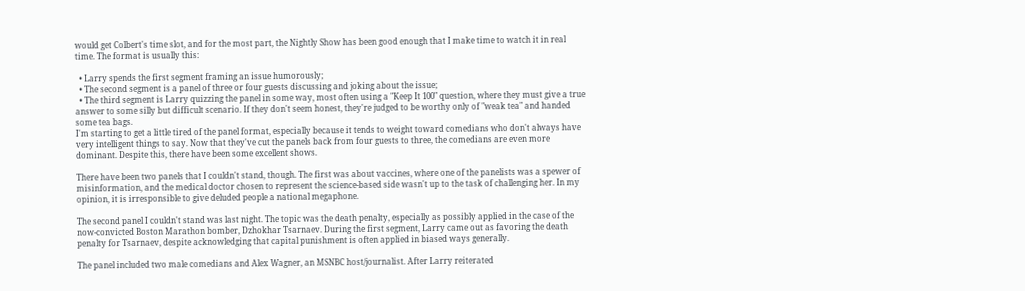would get Colbert's time slot, and for the most part, the Nightly Show has been good enough that I make time to watch it in real time. The format is usually this:

  • Larry spends the first segment framing an issue humorously;
  • The second segment is a panel of three or four guests discussing and joking about the issue;
  • The third segment is Larry quizzing the panel in some way, most often using a "Keep It 100" question, where they must give a true answer to some silly but difficult scenario. If they don't seem honest, they're judged to be worthy only of "weak tea" and handed some tea bags.
I'm starting to get a little tired of the panel format, especially because it tends to weight toward comedians who don't always have very intelligent things to say. Now that they've cut the panels back from four guests to three, the comedians are even more dominant. Despite this, there have been some excellent shows.

There have been two panels that I couldn't stand, though. The first was about vaccines, where one of the panelists was a spewer of misinformation, and the medical doctor chosen to represent the science-based side wasn't up to the task of challenging her. In my opinion, it is irresponsible to give deluded people a national megaphone.

The second panel I couldn't stand was last night. The topic was the death penalty, especially as possibly applied in the case of the now-convicted Boston Marathon bomber, Dzhokhar Tsarnaev. During the first segment, Larry came out as favoring the death penalty for Tsarnaev, despite acknowledging that capital punishment is often applied in biased ways generally.

The panel included two male comedians and Alex Wagner, an MSNBC host/journalist. After Larry reiterated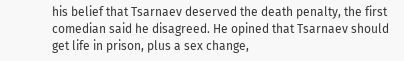his belief that Tsarnaev deserved the death penalty, the first comedian said he disagreed. He opined that Tsarnaev should get life in prison, plus a sex change,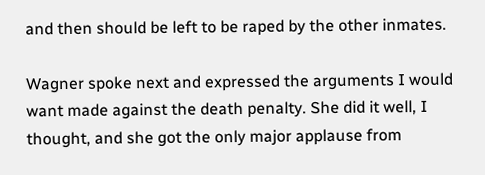and then should be left to be raped by the other inmates.

Wagner spoke next and expressed the arguments I would want made against the death penalty. She did it well, I thought, and she got the only major applause from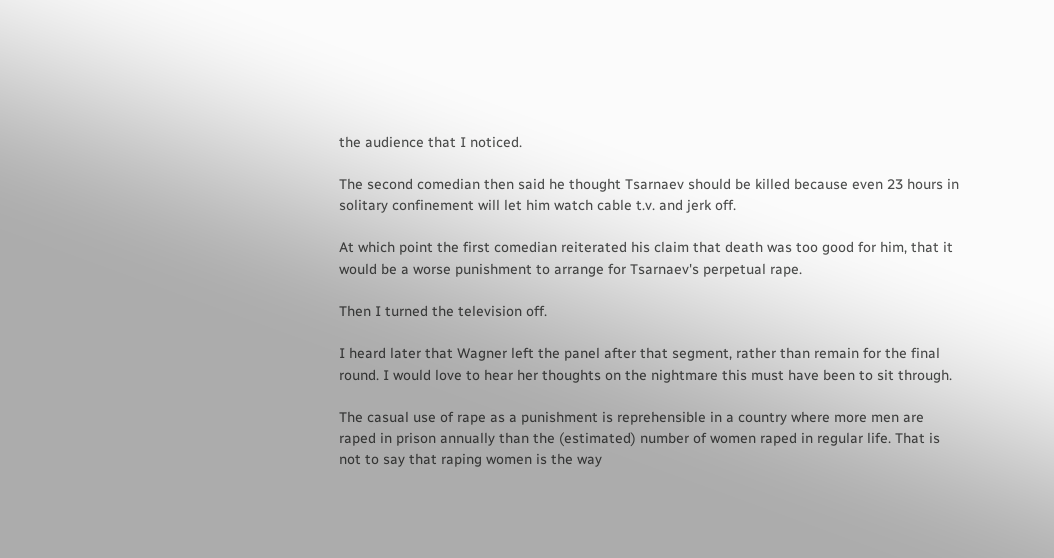the audience that I noticed.

The second comedian then said he thought Tsarnaev should be killed because even 23 hours in solitary confinement will let him watch cable t.v. and jerk off.

At which point the first comedian reiterated his claim that death was too good for him, that it would be a worse punishment to arrange for Tsarnaev's perpetual rape.

Then I turned the television off.

I heard later that Wagner left the panel after that segment, rather than remain for the final round. I would love to hear her thoughts on the nightmare this must have been to sit through.

The casual use of rape as a punishment is reprehensible in a country where more men are raped in prison annually than the (estimated) number of women raped in regular life. That is not to say that raping women is the way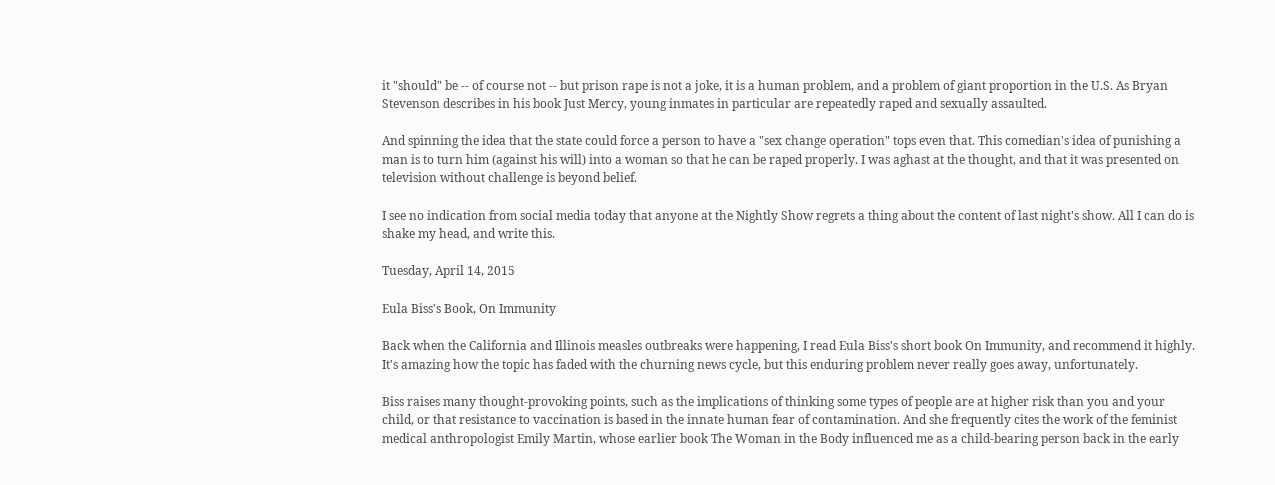it "should" be -- of course not -- but prison rape is not a joke, it is a human problem, and a problem of giant proportion in the U.S. As Bryan Stevenson describes in his book Just Mercy, young inmates in particular are repeatedly raped and sexually assaulted.

And spinning the idea that the state could force a person to have a "sex change operation" tops even that. This comedian's idea of punishing a man is to turn him (against his will) into a woman so that he can be raped properly. I was aghast at the thought, and that it was presented on television without challenge is beyond belief.

I see no indication from social media today that anyone at the Nightly Show regrets a thing about the content of last night's show. All I can do is shake my head, and write this.

Tuesday, April 14, 2015

Eula Biss's Book, On Immunity

Back when the California and Illinois measles outbreaks were happening, I read Eula Biss's short book On Immunity, and recommend it highly. It's amazing how the topic has faded with the churning news cycle, but this enduring problem never really goes away, unfortunately.

Biss raises many thought-provoking points, such as the implications of thinking some types of people are at higher risk than you and your child, or that resistance to vaccination is based in the innate human fear of contamination. And she frequently cites the work of the feminist medical anthropologist Emily Martin, whose earlier book The Woman in the Body influenced me as a child-bearing person back in the early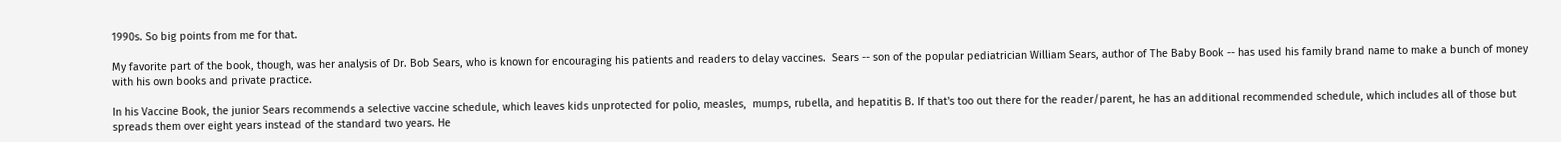1990s. So big points from me for that.

My favorite part of the book, though, was her analysis of Dr. Bob Sears, who is known for encouraging his patients and readers to delay vaccines.  Sears -- son of the popular pediatrician William Sears, author of The Baby Book -- has used his family brand name to make a bunch of money with his own books and private practice.

In his Vaccine Book, the junior Sears recommends a selective vaccine schedule, which leaves kids unprotected for polio, measles,  mumps, rubella, and hepatitis B. If that's too out there for the reader/parent, he has an additional recommended schedule, which includes all of those but spreads them over eight years instead of the standard two years. He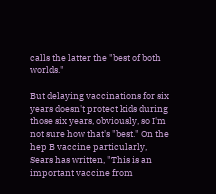calls the latter the "best of both worlds."

But delaying vaccinations for six years doesn't protect kids during those six years, obviously, so I'm not sure how that's "best." On the hep B vaccine particularly, Sears has written, "This is an important vaccine from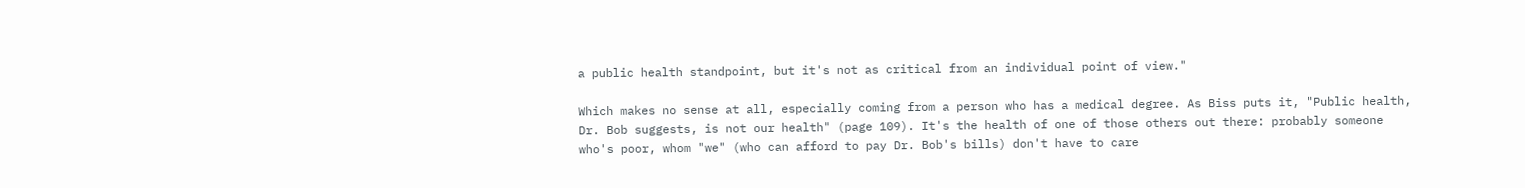a public health standpoint, but it's not as critical from an individual point of view."

Which makes no sense at all, especially coming from a person who has a medical degree. As Biss puts it, "Public health, Dr. Bob suggests, is not our health" (page 109). It's the health of one of those others out there: probably someone who's poor, whom "we" (who can afford to pay Dr. Bob's bills) don't have to care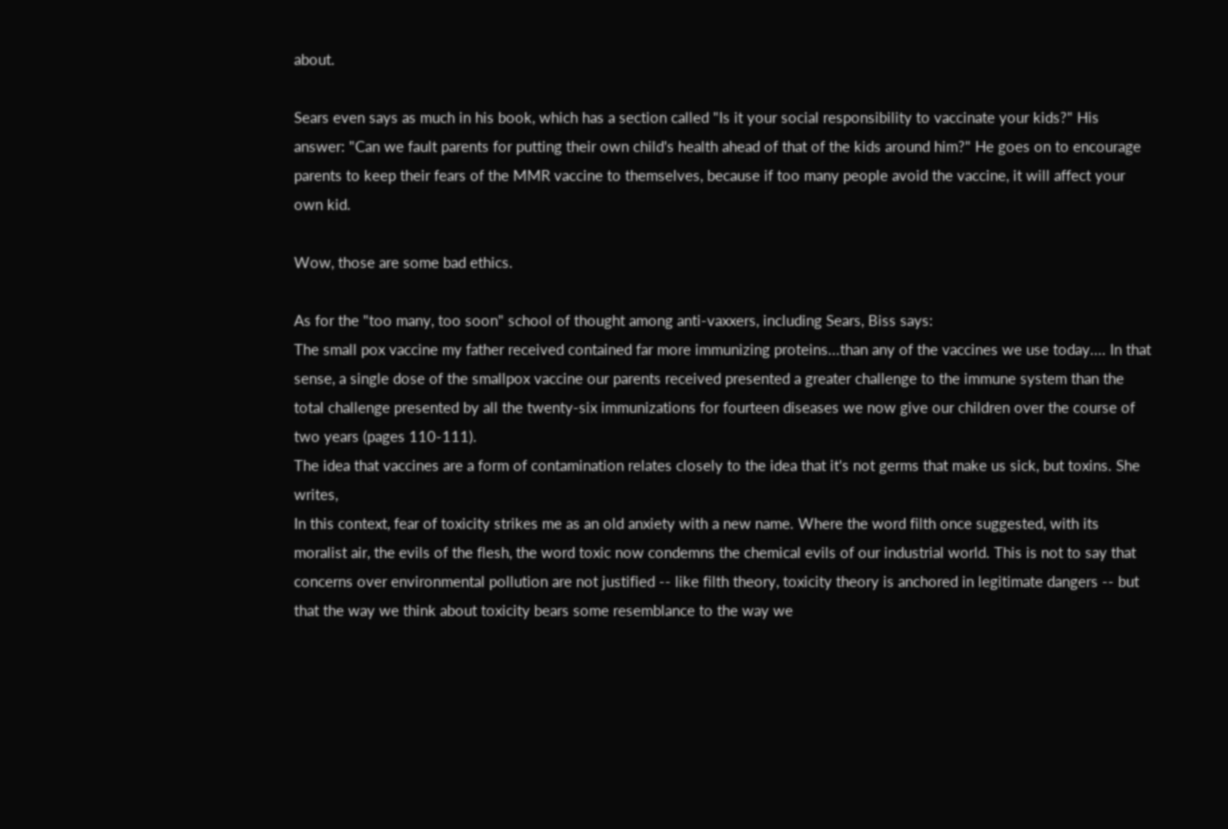about.

Sears even says as much in his book, which has a section called "Is it your social responsibility to vaccinate your kids?" His answer: "Can we fault parents for putting their own child's health ahead of that of the kids around him?" He goes on to encourage parents to keep their fears of the MMR vaccine to themselves, because if too many people avoid the vaccine, it will affect your own kid.

Wow, those are some bad ethics.

As for the "too many, too soon" school of thought among anti-vaxxers, including Sears, Biss says:
The small pox vaccine my father received contained far more immunizing proteins...than any of the vaccines we use today.... In that sense, a single dose of the smallpox vaccine our parents received presented a greater challenge to the immune system than the total challenge presented by all the twenty-six immunizations for fourteen diseases we now give our children over the course of two years (pages 110-111).
The idea that vaccines are a form of contamination relates closely to the idea that it's not germs that make us sick, but toxins. She writes,
In this context, fear of toxicity strikes me as an old anxiety with a new name. Where the word filth once suggested, with its moralist air, the evils of the flesh, the word toxic now condemns the chemical evils of our industrial world. This is not to say that concerns over environmental pollution are not justified -- like filth theory, toxicity theory is anchored in legitimate dangers -- but that the way we think about toxicity bears some resemblance to the way we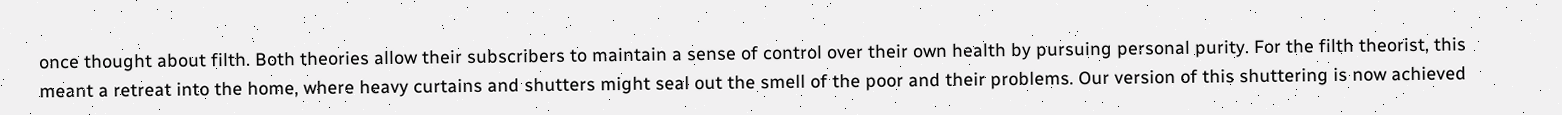once thought about filth. Both theories allow their subscribers to maintain a sense of control over their own health by pursuing personal purity. For the filth theorist, this meant a retreat into the home, where heavy curtains and shutters might seal out the smell of the poor and their problems. Our version of this shuttering is now achieved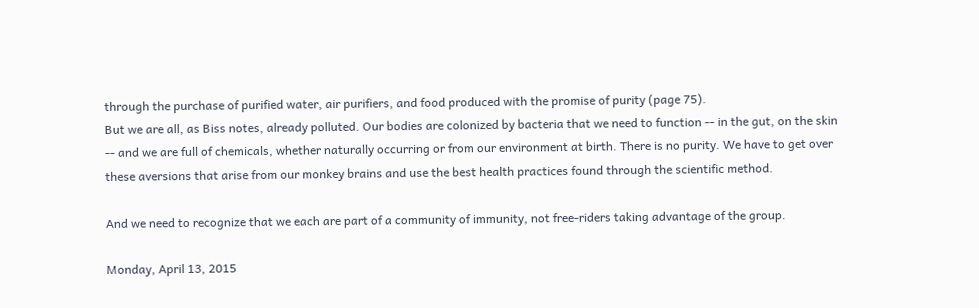through the purchase of purified water, air purifiers, and food produced with the promise of purity (page 75).
But we are all, as Biss notes, already polluted. Our bodies are colonized by bacteria that we need to function -- in the gut, on the skin -- and we are full of chemicals, whether naturally occurring or from our environment at birth. There is no purity. We have to get over these aversions that arise from our monkey brains and use the best health practices found through the scientific method.

And we need to recognize that we each are part of a community of immunity, not free-riders taking advantage of the group.

Monday, April 13, 2015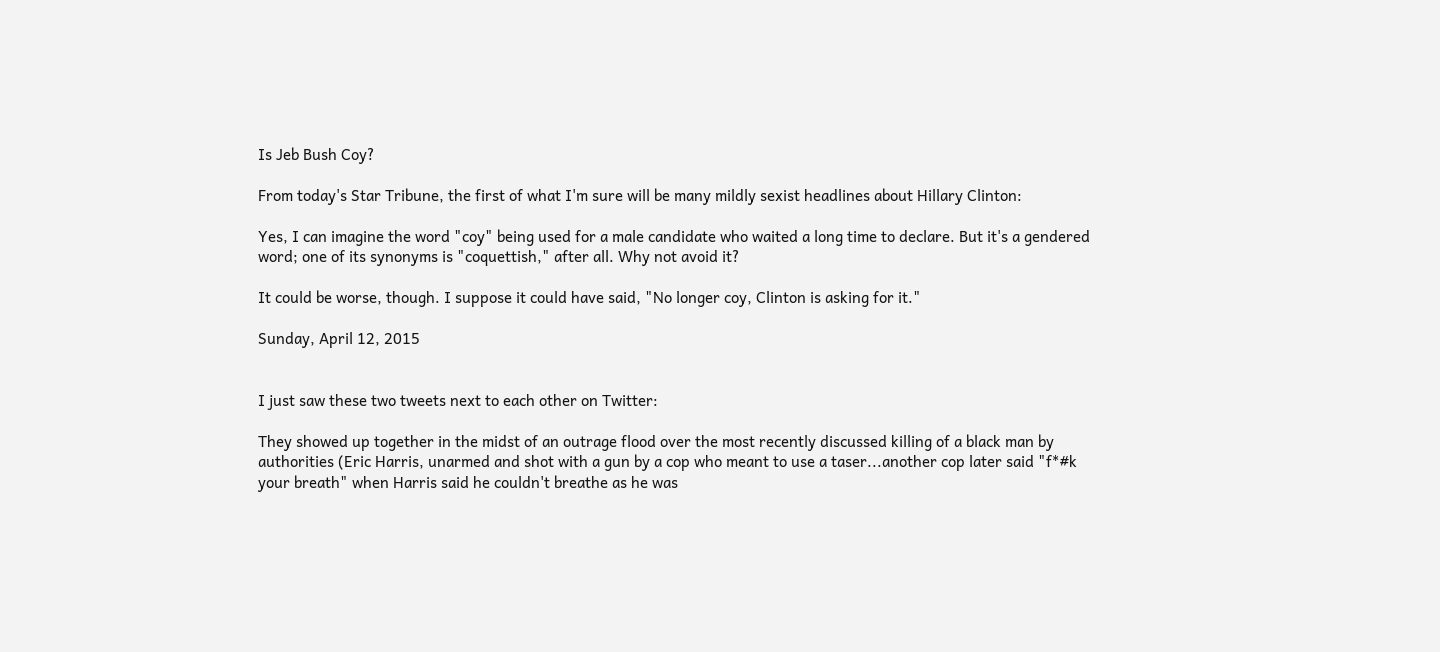Is Jeb Bush Coy?

From today's Star Tribune, the first of what I'm sure will be many mildly sexist headlines about Hillary Clinton:

Yes, I can imagine the word "coy" being used for a male candidate who waited a long time to declare. But it's a gendered word; one of its synonyms is "coquettish," after all. Why not avoid it?

It could be worse, though. I suppose it could have said, "No longer coy, Clinton is asking for it."

Sunday, April 12, 2015


I just saw these two tweets next to each other on Twitter:

They showed up together in the midst of an outrage flood over the most recently discussed killing of a black man by authorities (Eric Harris, unarmed and shot with a gun by a cop who meant to use a taser...another cop later said "f*#k your breath" when Harris said he couldn't breathe as he was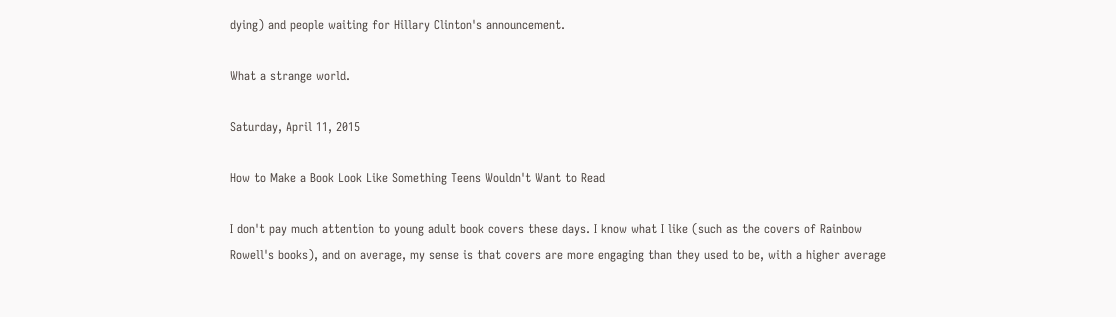dying) and people waiting for Hillary Clinton's announcement.

What a strange world.

Saturday, April 11, 2015

How to Make a Book Look Like Something Teens Wouldn't Want to Read

I don't pay much attention to young adult book covers these days. I know what I like (such as the covers of Rainbow Rowell's books), and on average, my sense is that covers are more engaging than they used to be, with a higher average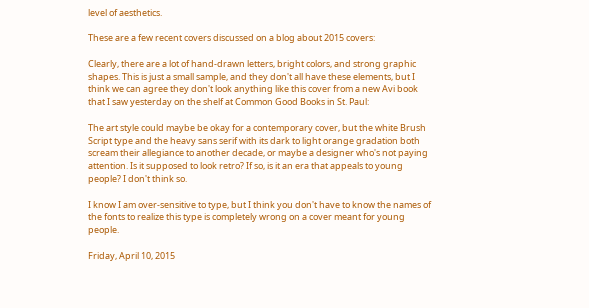level of aesthetics.

These are a few recent covers discussed on a blog about 2015 covers:

Clearly, there are a lot of hand-drawn letters, bright colors, and strong graphic shapes. This is just a small sample, and they don't all have these elements, but I think we can agree they don't look anything like this cover from a new Avi book that I saw yesterday on the shelf at Common Good Books in St. Paul:

The art style could maybe be okay for a contemporary cover, but the white Brush Script type and the heavy sans serif with its dark to light orange gradation both scream their allegiance to another decade, or maybe a designer who's not paying attention. Is it supposed to look retro? If so, is it an era that appeals to young people? I don't think so.

I know I am over-sensitive to type, but I think you don't have to know the names of the fonts to realize this type is completely wrong on a cover meant for young people.

Friday, April 10, 2015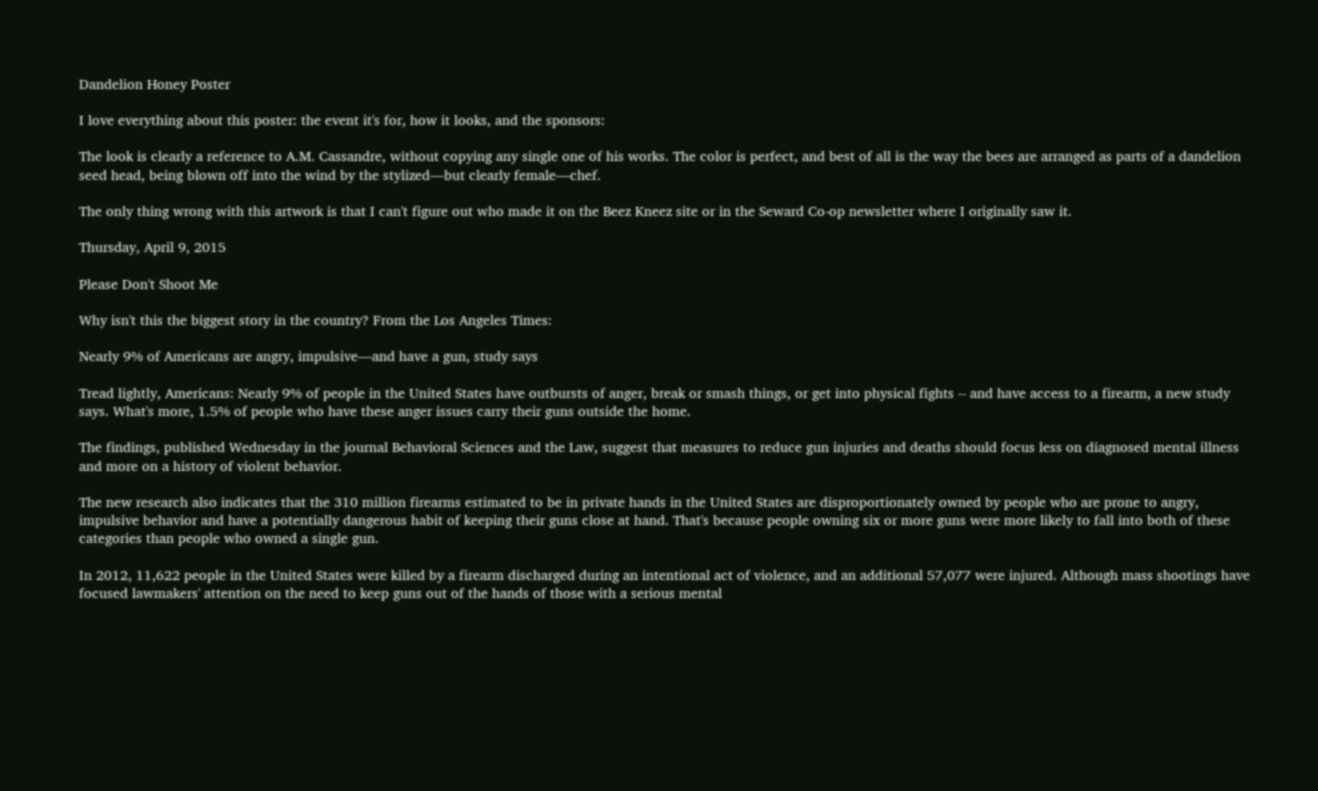Dandelion Honey Poster

I love everything about this poster: the event it's for, how it looks, and the sponsors:

The look is clearly a reference to A.M. Cassandre, without copying any single one of his works. The color is perfect, and best of all is the way the bees are arranged as parts of a dandelion seed head, being blown off into the wind by the stylized—but clearly female—chef.

The only thing wrong with this artwork is that I can't figure out who made it on the Beez Kneez site or in the Seward Co-op newsletter where I originally saw it.

Thursday, April 9, 2015

Please Don't Shoot Me

Why isn't this the biggest story in the country? From the Los Angeles Times:

Nearly 9% of Americans are angry, impulsive—and have a gun, study says

Tread lightly, Americans: Nearly 9% of people in the United States have outbursts of anger, break or smash things, or get into physical fights -- and have access to a firearm, a new study says. What's more, 1.5% of people who have these anger issues carry their guns outside the home.

The findings, published Wednesday in the journal Behavioral Sciences and the Law, suggest that measures to reduce gun injuries and deaths should focus less on diagnosed mental illness and more on a history of violent behavior.

The new research also indicates that the 310 million firearms estimated to be in private hands in the United States are disproportionately owned by people who are prone to angry, impulsive behavior and have a potentially dangerous habit of keeping their guns close at hand. That's because people owning six or more guns were more likely to fall into both of these categories than people who owned a single gun.

In 2012, 11,622 people in the United States were killed by a firearm discharged during an intentional act of violence, and an additional 57,077 were injured. Although mass shootings have focused lawmakers' attention on the need to keep guns out of the hands of those with a serious mental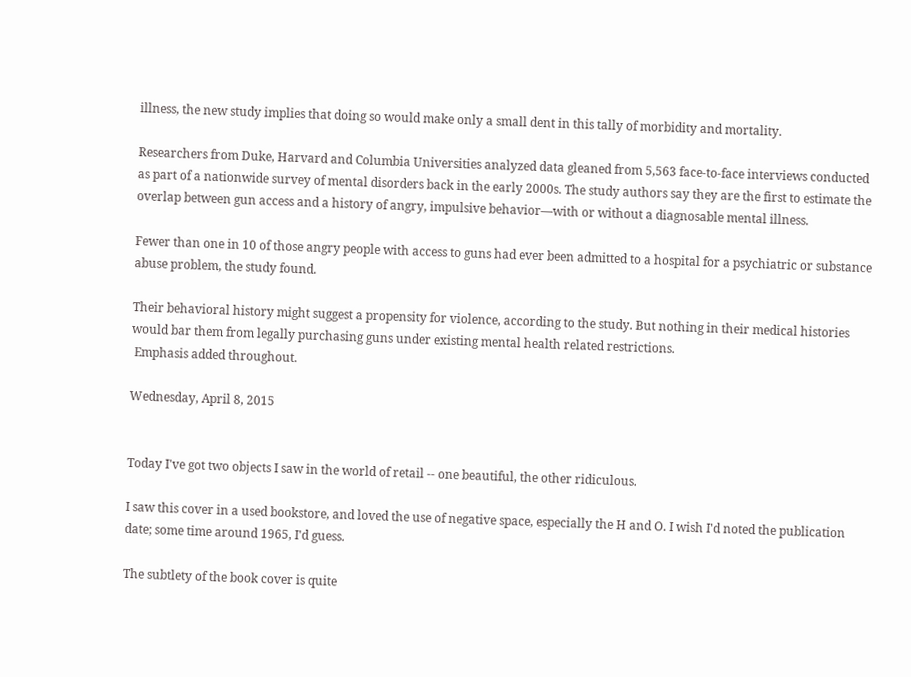illness, the new study implies that doing so would make only a small dent in this tally of morbidity and mortality.

Researchers from Duke, Harvard and Columbia Universities analyzed data gleaned from 5,563 face-to-face interviews conducted as part of a nationwide survey of mental disorders back in the early 2000s. The study authors say they are the first to estimate the overlap between gun access and a history of angry, impulsive behavior—with or without a diagnosable mental illness.

Fewer than one in 10 of those angry people with access to guns had ever been admitted to a hospital for a psychiatric or substance abuse problem, the study found.

Their behavioral history might suggest a propensity for violence, according to the study. But nothing in their medical histories would bar them from legally purchasing guns under existing mental health related restrictions.
 Emphasis added throughout.

Wednesday, April 8, 2015


Today I've got two objects I saw in the world of retail -- one beautiful, the other ridiculous.

I saw this cover in a used bookstore, and loved the use of negative space, especially the H and O. I wish I'd noted the publication date; some time around 1965, I'd guess.

The subtlety of the book cover is quite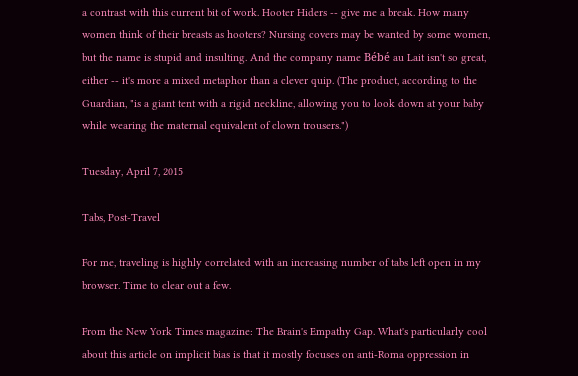a contrast with this current bit of work. Hooter Hiders -- give me a break. How many women think of their breasts as hooters? Nursing covers may be wanted by some women, but the name is stupid and insulting. And the company name Bébé au Lait isn't so great, either -- it's more a mixed metaphor than a clever quip. (The product, according to the Guardian, "is a giant tent with a rigid neckline, allowing you to look down at your baby while wearing the maternal equivalent of clown trousers.")

Tuesday, April 7, 2015

Tabs, Post-Travel

For me, traveling is highly correlated with an increasing number of tabs left open in my browser. Time to clear out a few.

From the New York Times magazine: The Brain's Empathy Gap. What's particularly cool about this article on implicit bias is that it mostly focuses on anti-Roma oppression in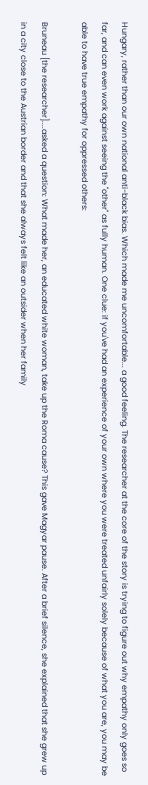Hungary, rather than our own national anti-black bias. Which made me uncomfortable... a good feeling. The researcher at the core of the story is trying to figure out why empathy only goes so far, and can even work against seeing the "other" as fully human. One clue: if you've had an experience of your own where you were treated unfairly solely because of what you are, you may be able to have true empathy for oppressed others:

Bruneau [the researcher]....asked a question: What made her, an educated white woman, take up the Roma cause? This gave Magyar pause. After a brief silence, she explained that she grew up in a city close to the Austrian border and that she always felt like an outsider when her family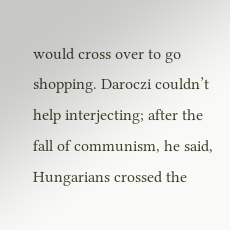would cross over to go shopping. Daroczi couldn’t help interjecting; after the fall of communism, he said, Hungarians crossed the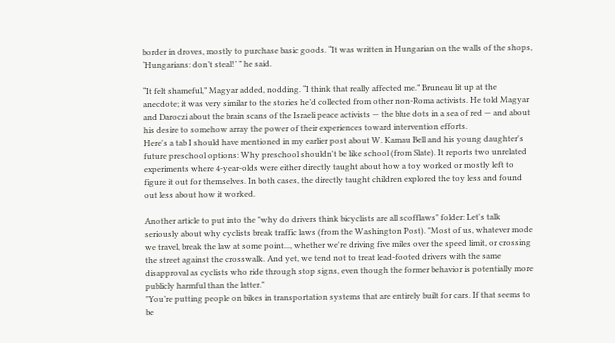border in droves, mostly to purchase basic goods. “It was written in Hungarian on the walls of the shops, ‘Hungarians: don’t steal!’ ” he said.

“It felt shameful,” Magyar added, nodding. “I think that really affected me.” Bruneau lit up at the anecdote; it was very similar to the stories he’d collected from other non-Roma activists. He told Magyar and Daroczi about the brain scans of the Israeli peace activists — the blue dots in a sea of red — and about his desire to somehow array the power of their experiences toward intervention efforts.
Here's a tab I should have mentioned in my earlier post about W. Kamau Bell and his young daughter's future preschool options: Why preschool shouldn't be like school (from Slate). It reports two unrelated experiments where 4-year-olds were either directly taught about how a toy worked or mostly left to figure it out for themselves. In both cases, the directly taught children explored the toy less and found out less about how it worked.

Another article to put into the "why do drivers think bicyclists are all scofflaws" folder: Let's talk seriously about why cyclists break traffic laws (from the Washington Post). "Most of us, whatever mode we travel, break the law at some point..., whether we're driving five miles over the speed limit, or crossing the street against the crosswalk. And yet, we tend not to treat lead-footed drivers with the same disapproval as cyclists who ride through stop signs, even though the former behavior is potentially more publicly harmful than the latter."
"You’re putting people on bikes in transportation systems that are entirely built for cars. If that seems to be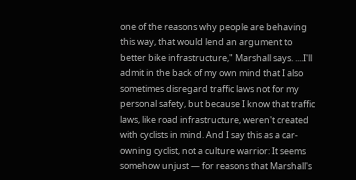one of the reasons why people are behaving this way, that would lend an argument to better bike infrastructure," Marshall says. ....I'll admit in the back of my own mind that I also sometimes disregard traffic laws not for my personal safety, but because I know that traffic laws, like road infrastructure, weren't created with cyclists in mind. And I say this as a car-owning cyclist, not a culture warrior: It seems somehow unjust — for reasons that Marshall's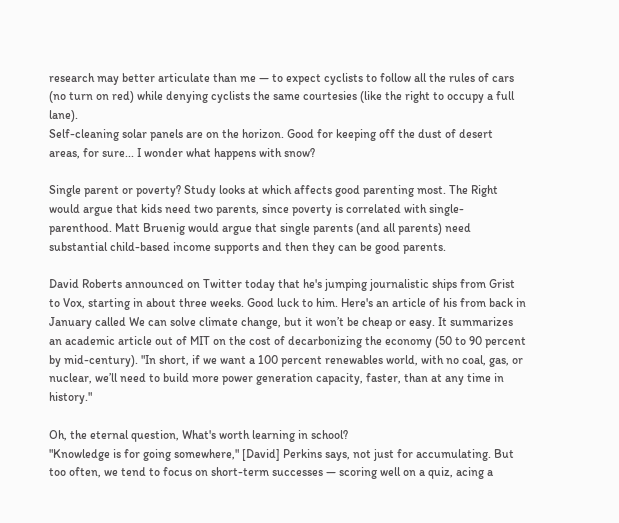research may better articulate than me — to expect cyclists to follow all the rules of cars (no turn on red) while denying cyclists the same courtesies (like the right to occupy a full lane).
Self-cleaning solar panels are on the horizon. Good for keeping off the dust of desert areas, for sure... I wonder what happens with snow?

Single parent or poverty? Study looks at which affects good parenting most. The Right would argue that kids need two parents, since poverty is correlated with single-parenthood. Matt Bruenig would argue that single parents (and all parents) need substantial child-based income supports and then they can be good parents.

David Roberts announced on Twitter today that he's jumping journalistic ships from Grist to Vox, starting in about three weeks. Good luck to him. Here's an article of his from back in January called We can solve climate change, but it won’t be cheap or easy. It summarizes an academic article out of MIT on the cost of decarbonizing the economy (50 to 90 percent by mid-century). "In short, if we want a 100 percent renewables world, with no coal, gas, or nuclear, we’ll need to build more power generation capacity, faster, than at any time in history."

Oh, the eternal question, What's worth learning in school?
"Knowledge is for going somewhere," [David] Perkins says, not just for accumulating. But too often, we tend to focus on short-term successes — scoring well on a quiz, acing a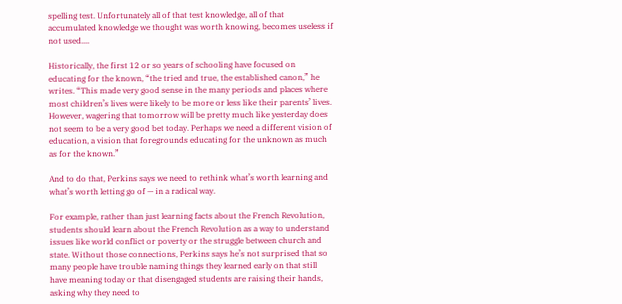spelling test. Unfortunately all of that test knowledge, all of that accumulated knowledge we thought was worth knowing, becomes useless if not used....

Historically, the first 12 or so years of schooling have focused on educating for the known, “the tried and true, the established canon,” he writes. “This made very good sense in the many periods and places where most children’s lives were likely to be more or less like their parents’ lives. However, wagering that tomorrow will be pretty much like yesterday does not seem to be a very good bet today. Perhaps we need a different vision of education, a vision that foregrounds educating for the unknown as much as for the known.”

And to do that, Perkins says we need to rethink what’s worth learning and what’s worth letting go of — in a radical way.

For example, rather than just learning facts about the French Revolution, students should learn about the French Revolution as a way to understand issues like world conflict or poverty or the struggle between church and state. Without those connections, Perkins says he’s not surprised that so many people have trouble naming things they learned early on that still have meaning today or that disengaged students are raising their hands, asking why they need to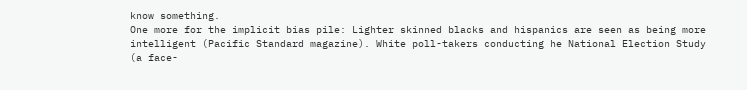know something.
One more for the implicit bias pile: Lighter skinned blacks and hispanics are seen as being more intelligent (Pacific Standard magazine). White poll-takers conducting he National Election Study (a face-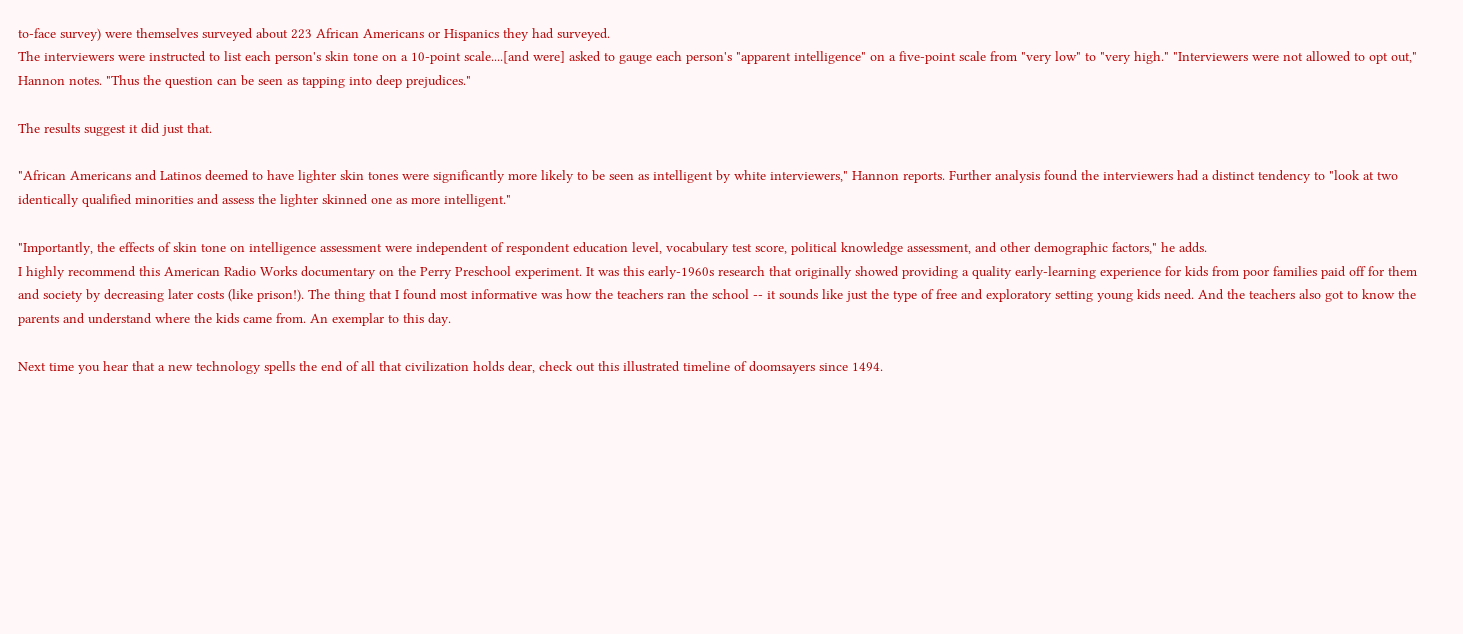to-face survey) were themselves surveyed about 223 African Americans or Hispanics they had surveyed.
The interviewers were instructed to list each person's skin tone on a 10-point scale....[and were] asked to gauge each person's "apparent intelligence" on a five-point scale from "very low" to "very high." "Interviewers were not allowed to opt out," Hannon notes. "Thus the question can be seen as tapping into deep prejudices."

The results suggest it did just that.

"African Americans and Latinos deemed to have lighter skin tones were significantly more likely to be seen as intelligent by white interviewers," Hannon reports. Further analysis found the interviewers had a distinct tendency to "look at two identically qualified minorities and assess the lighter skinned one as more intelligent."

"Importantly, the effects of skin tone on intelligence assessment were independent of respondent education level, vocabulary test score, political knowledge assessment, and other demographic factors," he adds.
I highly recommend this American Radio Works documentary on the Perry Preschool experiment. It was this early-1960s research that originally showed providing a quality early-learning experience for kids from poor families paid off for them and society by decreasing later costs (like prison!). The thing that I found most informative was how the teachers ran the school -- it sounds like just the type of free and exploratory setting young kids need. And the teachers also got to know the parents and understand where the kids came from. An exemplar to this day.

Next time you hear that a new technology spells the end of all that civilization holds dear, check out this illustrated timeline of doomsayers since 1494.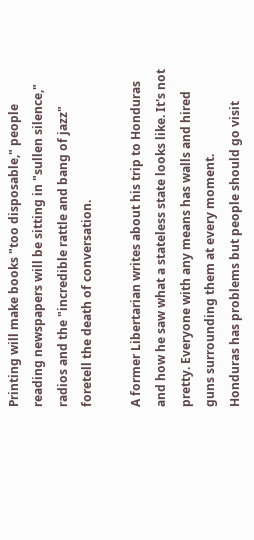Printing will make books "too disposable," people reading newspapers will be sitting in "sullen silence," radios and the "incredible rattle and bang of jazz" foretell the death of conversation.

A former Libertarian writes about his trip to Honduras and how he saw what a stateless state looks like. It's not pretty. Everyone with any means has walls and hired guns surrounding them at every moment.
Honduras has problems but people should go visit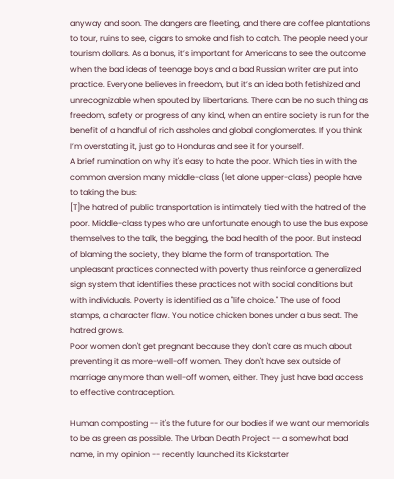anyway and soon. The dangers are fleeting, and there are coffee plantations to tour, ruins to see, cigars to smoke and fish to catch. The people need your tourism dollars. As a bonus, it’s important for Americans to see the outcome when the bad ideas of teenage boys and a bad Russian writer are put into practice. Everyone believes in freedom, but it’s an idea both fetishized and unrecognizable when spouted by libertarians. There can be no such thing as freedom, safety or progress of any kind, when an entire society is run for the benefit of a handful of rich assholes and global conglomerates. If you think I’m overstating it, just go to Honduras and see it for yourself.
A brief rumination on why it's easy to hate the poor. Which ties in with the common aversion many middle-class (let alone upper-class) people have to taking the bus:
[T]he hatred of public transportation is intimately tied with the hatred of the poor. Middle-class types who are unfortunate enough to use the bus expose themselves to the talk, the begging, the bad health of the poor. But instead of blaming the society, they blame the form of transportation. The unpleasant practices connected with poverty thus reinforce a generalized sign system that identifies these practices not with social conditions but with individuals. Poverty is identified as a "life choice." The use of food stamps, a character flaw. You notice chicken bones under a bus seat. The hatred grows.
Poor women don't get pregnant because they don't care as much about preventing it as more-well-off women. They don't have sex outside of marriage anymore than well-off women, either. They just have bad access to effective contraception.

Human composting -- it's the future for our bodies if we want our memorials to be as green as possible. The Urban Death Project -- a somewhat bad name, in my opinion -- recently launched its Kickstarter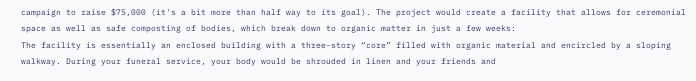campaign to raise $75,000 (it's a bit more than half way to its goal). The project would create a facility that allows for ceremonial space as well as safe composting of bodies, which break down to organic matter in just a few weeks:
The facility is essentially an enclosed building with a three-story “core” filled with organic material and encircled by a sloping walkway. During your funeral service, your body would be shrouded in linen and your friends and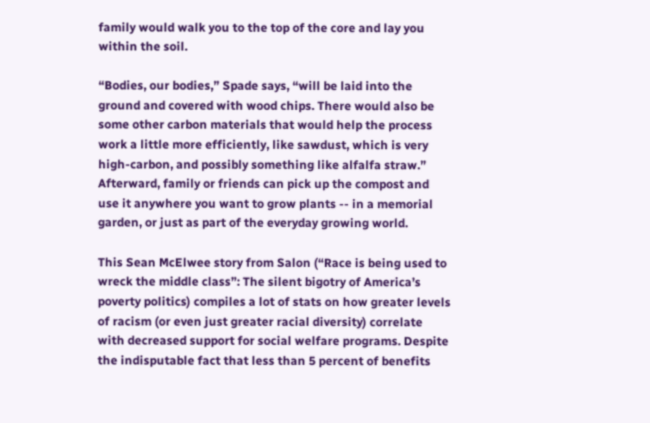family would walk you to the top of the core and lay you within the soil.

“Bodies, our bodies,” Spade says, “will be laid into the ground and covered with wood chips. There would also be some other carbon materials that would help the process work a little more efficiently, like sawdust, which is very high-carbon, and possibly something like alfalfa straw.”
Afterward, family or friends can pick up the compost and use it anywhere you want to grow plants -- in a memorial garden, or just as part of the everyday growing world.

This Sean McElwee story from Salon (“Race is being used to wreck the middle class”: The silent bigotry of America’s poverty politics) compiles a lot of stats on how greater levels of racism (or even just greater racial diversity) correlate with decreased support for social welfare programs. Despite the indisputable fact that less than 5 percent of benefits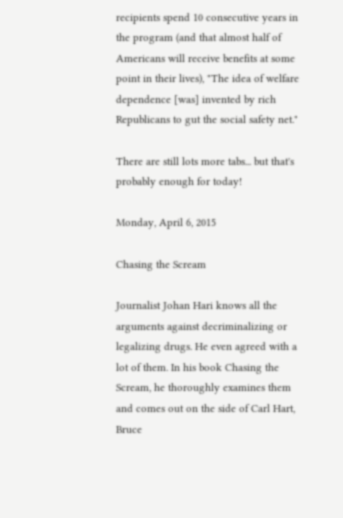recipients spend 10 consecutive years in the program (and that almost half of Americans will receive benefits at some point in their lives), "The idea of welfare dependence [was] invented by rich Republicans to gut the social safety net."

There are still lots more tabs... but that's probably enough for today!

Monday, April 6, 2015

Chasing the Scream

Journalist Johan Hari knows all the arguments against decriminalizing or legalizing drugs. He even agreed with a lot of them. In his book Chasing the Scream, he thoroughly examines them and comes out on the side of Carl Hart, Bruce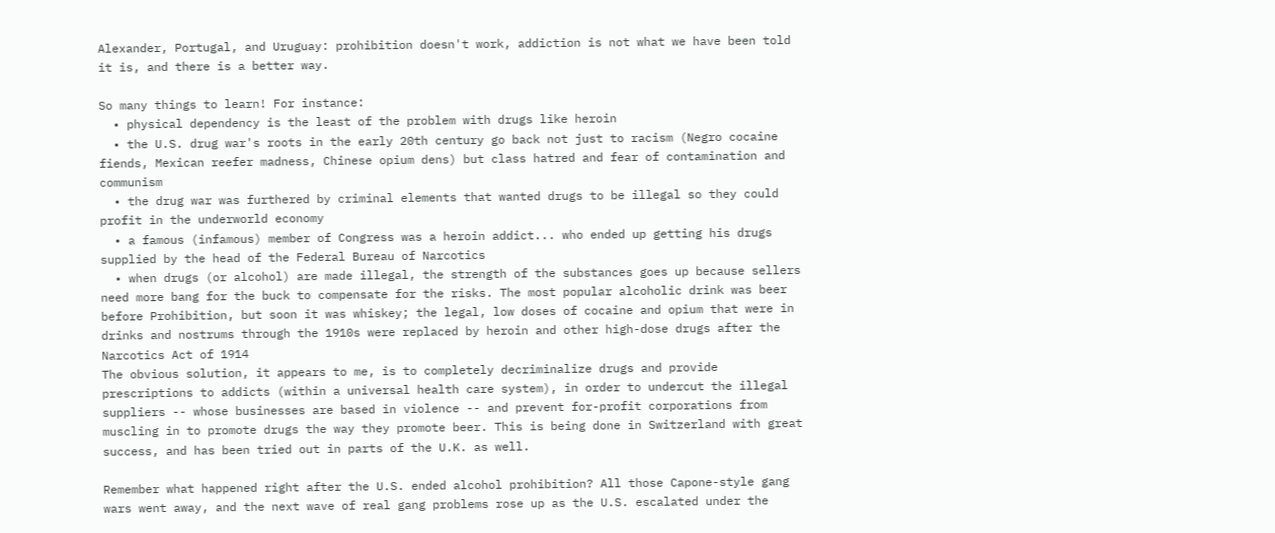Alexander, Portugal, and Uruguay: prohibition doesn't work, addiction is not what we have been told it is, and there is a better way.

So many things to learn! For instance:
  • physical dependency is the least of the problem with drugs like heroin
  • the U.S. drug war's roots in the early 20th century go back not just to racism (Negro cocaine fiends, Mexican reefer madness, Chinese opium dens) but class hatred and fear of contamination and communism
  • the drug war was furthered by criminal elements that wanted drugs to be illegal so they could profit in the underworld economy
  • a famous (infamous) member of Congress was a heroin addict... who ended up getting his drugs supplied by the head of the Federal Bureau of Narcotics
  • when drugs (or alcohol) are made illegal, the strength of the substances goes up because sellers need more bang for the buck to compensate for the risks. The most popular alcoholic drink was beer before Prohibition, but soon it was whiskey; the legal, low doses of cocaine and opium that were in drinks and nostrums through the 1910s were replaced by heroin and other high-dose drugs after the Narcotics Act of 1914
The obvious solution, it appears to me, is to completely decriminalize drugs and provide prescriptions to addicts (within a universal health care system), in order to undercut the illegal suppliers -- whose businesses are based in violence -- and prevent for-profit corporations from muscling in to promote drugs the way they promote beer. This is being done in Switzerland with great success, and has been tried out in parts of the U.K. as well.

Remember what happened right after the U.S. ended alcohol prohibition? All those Capone-style gang wars went away, and the next wave of real gang problems rose up as the U.S. escalated under the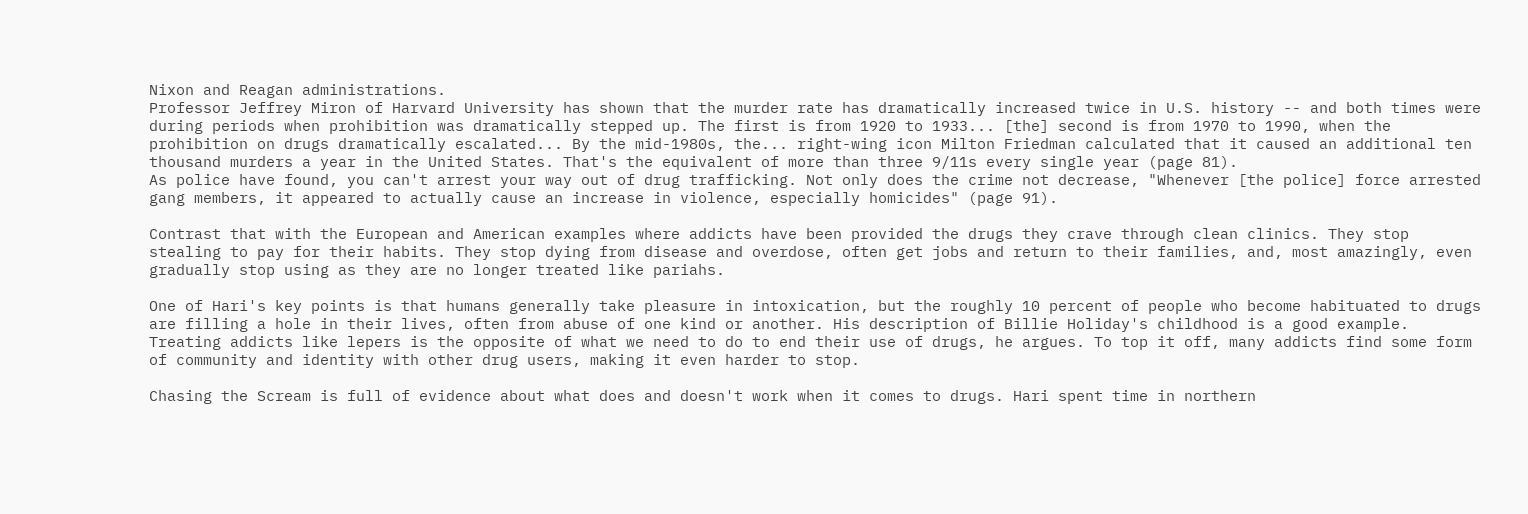Nixon and Reagan administrations.
Professor Jeffrey Miron of Harvard University has shown that the murder rate has dramatically increased twice in U.S. history -- and both times were during periods when prohibition was dramatically stepped up. The first is from 1920 to 1933... [the] second is from 1970 to 1990, when the prohibition on drugs dramatically escalated... By the mid-1980s, the... right-wing icon Milton Friedman calculated that it caused an additional ten thousand murders a year in the United States. That's the equivalent of more than three 9/11s every single year (page 81).
As police have found, you can't arrest your way out of drug trafficking. Not only does the crime not decrease, "Whenever [the police] force arrested gang members, it appeared to actually cause an increase in violence, especially homicides" (page 91).

Contrast that with the European and American examples where addicts have been provided the drugs they crave through clean clinics. They stop stealing to pay for their habits. They stop dying from disease and overdose, often get jobs and return to their families, and, most amazingly, even gradually stop using as they are no longer treated like pariahs.

One of Hari's key points is that humans generally take pleasure in intoxication, but the roughly 10 percent of people who become habituated to drugs are filling a hole in their lives, often from abuse of one kind or another. His description of Billie Holiday's childhood is a good example. Treating addicts like lepers is the opposite of what we need to do to end their use of drugs, he argues. To top it off, many addicts find some form of community and identity with other drug users, making it even harder to stop.

Chasing the Scream is full of evidence about what does and doesn't work when it comes to drugs. Hari spent time in northern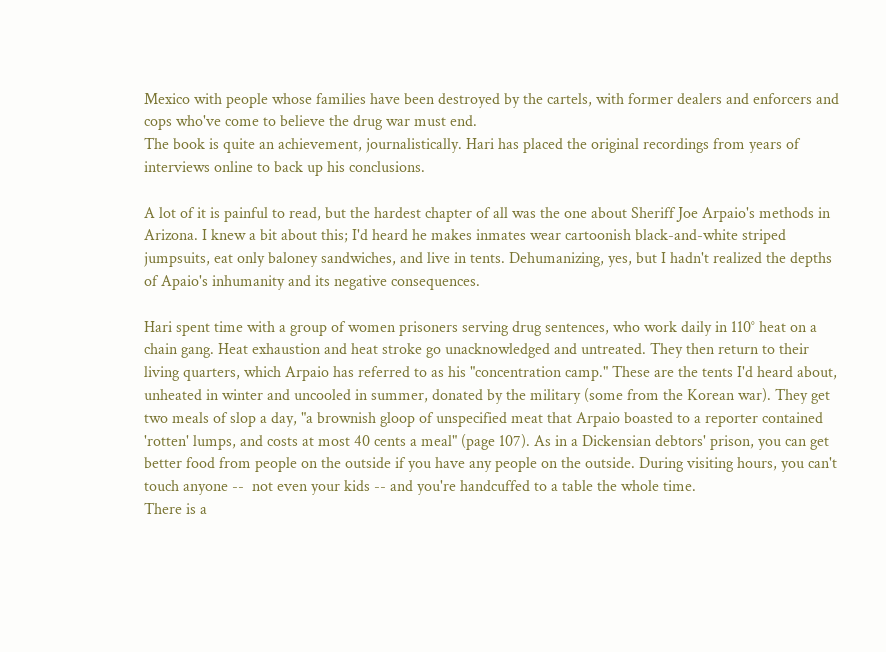Mexico with people whose families have been destroyed by the cartels, with former dealers and enforcers and cops who've come to believe the drug war must end.
The book is quite an achievement, journalistically. Hari has placed the original recordings from years of interviews online to back up his conclusions.

A lot of it is painful to read, but the hardest chapter of all was the one about Sheriff Joe Arpaio's methods in Arizona. I knew a bit about this; I'd heard he makes inmates wear cartoonish black-and-white striped jumpsuits, eat only baloney sandwiches, and live in tents. Dehumanizing, yes, but I hadn't realized the depths of Apaio's inhumanity and its negative consequences.

Hari spent time with a group of women prisoners serving drug sentences, who work daily in 110° heat on a chain gang. Heat exhaustion and heat stroke go unacknowledged and untreated. They then return to their living quarters, which Arpaio has referred to as his "concentration camp." These are the tents I'd heard about, unheated in winter and uncooled in summer, donated by the military (some from the Korean war). They get two meals of slop a day, "a brownish gloop of unspecified meat that Arpaio boasted to a reporter contained 'rotten' lumps, and costs at most 40 cents a meal" (page 107). As in a Dickensian debtors' prison, you can get better food from people on the outside if you have any people on the outside. During visiting hours, you can't touch anyone --  not even your kids -- and you're handcuffed to a table the whole time.
There is a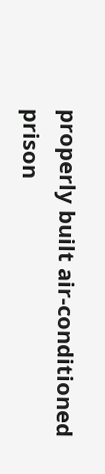properly built air-conditioned prison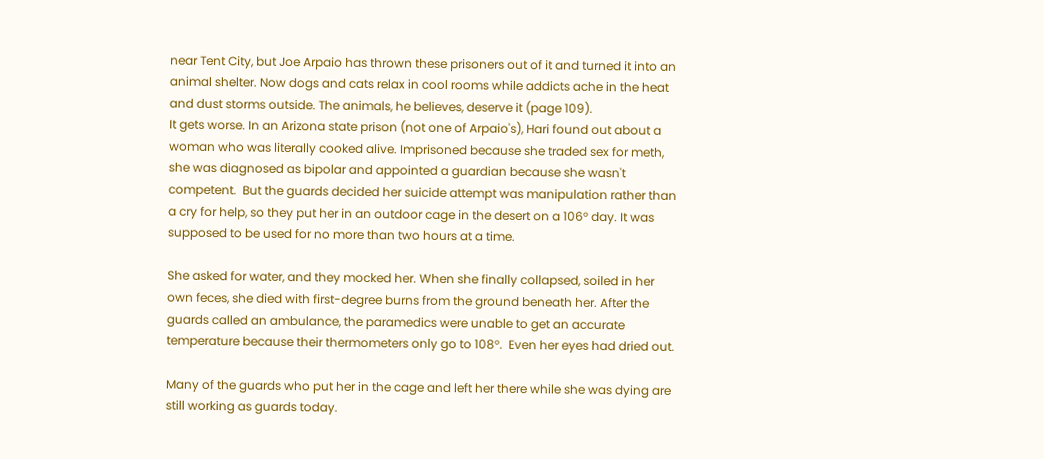near Tent City, but Joe Arpaio has thrown these prisoners out of it and turned it into an animal shelter. Now dogs and cats relax in cool rooms while addicts ache in the heat and dust storms outside. The animals, he believes, deserve it (page 109).
It gets worse. In an Arizona state prison (not one of Arpaio's), Hari found out about a woman who was literally cooked alive. Imprisoned because she traded sex for meth, she was diagnosed as bipolar and appointed a guardian because she wasn't competent.  But the guards decided her suicide attempt was manipulation rather than a cry for help, so they put her in an outdoor cage in the desert on a 106° day. It was supposed to be used for no more than two hours at a time.

She asked for water, and they mocked her. When she finally collapsed, soiled in her own feces, she died with first-degree burns from the ground beneath her. After the guards called an ambulance, the paramedics were unable to get an accurate temperature because their thermometers only go to 108°.  Even her eyes had dried out.

Many of the guards who put her in the cage and left her there while she was dying are still working as guards today.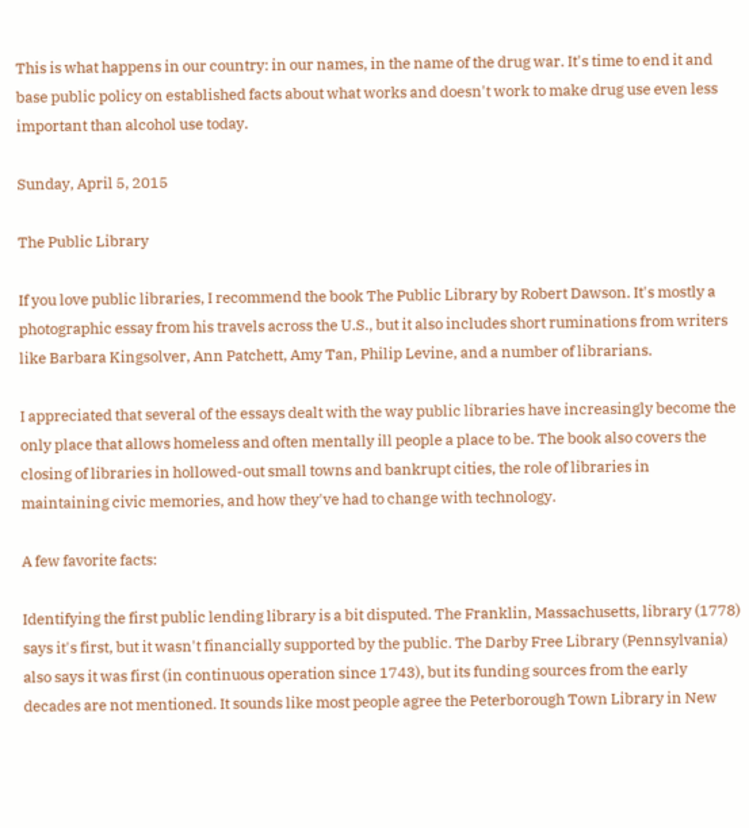This is what happens in our country: in our names, in the name of the drug war. It's time to end it and base public policy on established facts about what works and doesn't work to make drug use even less important than alcohol use today.

Sunday, April 5, 2015

The Public Library

If you love public libraries, I recommend the book The Public Library by Robert Dawson. It's mostly a photographic essay from his travels across the U.S., but it also includes short ruminations from writers like Barbara Kingsolver, Ann Patchett, Amy Tan, Philip Levine, and a number of librarians.

I appreciated that several of the essays dealt with the way public libraries have increasingly become the only place that allows homeless and often mentally ill people a place to be. The book also covers the closing of libraries in hollowed-out small towns and bankrupt cities, the role of libraries in maintaining civic memories, and how they've had to change with technology.

A few favorite facts:

Identifying the first public lending library is a bit disputed. The Franklin, Massachusetts, library (1778) says it's first, but it wasn't financially supported by the public. The Darby Free Library (Pennsylvania) also says it was first (in continuous operation since 1743), but its funding sources from the early decades are not mentioned. It sounds like most people agree the Peterborough Town Library in New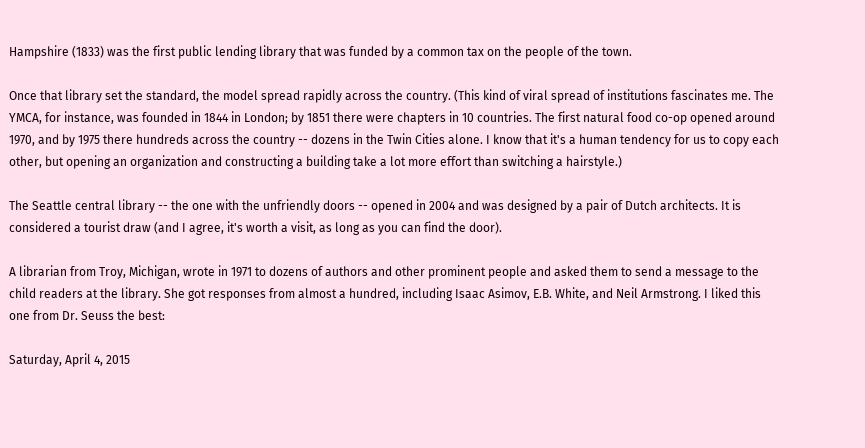Hampshire (1833) was the first public lending library that was funded by a common tax on the people of the town.

Once that library set the standard, the model spread rapidly across the country. (This kind of viral spread of institutions fascinates me. The YMCA, for instance, was founded in 1844 in London; by 1851 there were chapters in 10 countries. The first natural food co-op opened around 1970, and by 1975 there hundreds across the country -- dozens in the Twin Cities alone. I know that it's a human tendency for us to copy each other, but opening an organization and constructing a building take a lot more effort than switching a hairstyle.)

The Seattle central library -- the one with the unfriendly doors -- opened in 2004 and was designed by a pair of Dutch architects. It is considered a tourist draw (and I agree, it's worth a visit, as long as you can find the door).

A librarian from Troy, Michigan, wrote in 1971 to dozens of authors and other prominent people and asked them to send a message to the child readers at the library. She got responses from almost a hundred, including Isaac Asimov, E.B. White, and Neil Armstrong. I liked this one from Dr. Seuss the best:

Saturday, April 4, 2015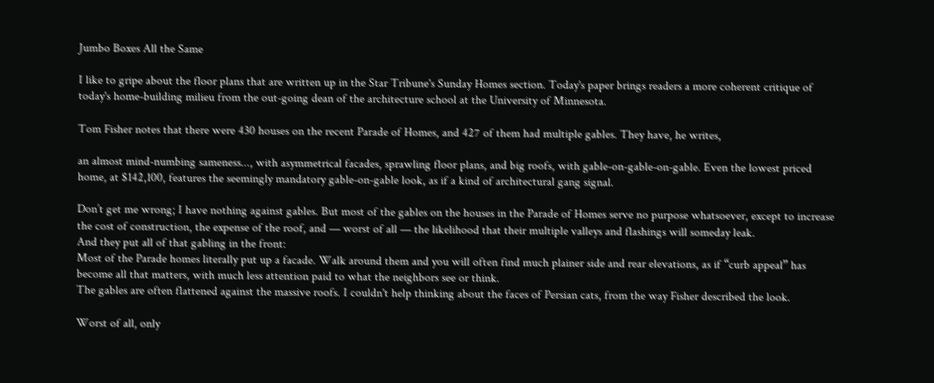Jumbo Boxes All the Same

I like to gripe about the floor plans that are written up in the Star Tribune's Sunday Homes section. Today's paper brings readers a more coherent critique of today's home-building milieu from the out-going dean of the architecture school at the University of Minnesota.

Tom Fisher notes that there were 430 houses on the recent Parade of Homes, and 427 of them had multiple gables. They have, he writes,

an almost mind-numbing sameness..., with asymmetrical facades, sprawling floor plans, and big roofs, with gable-on-gable-on-gable. Even the lowest priced home, at $142,100, features the seemingly mandatory gable-on-gable look, as if a kind of architectural gang signal.

Don’t get me wrong; I have nothing against gables. But most of the gables on the houses in the Parade of Homes serve no purpose whatsoever, except to increase the cost of construction, the expense of the roof, and — worst of all — the likelihood that their multiple valleys and flashings will someday leak.
And they put all of that gabling in the front:
Most of the Parade homes literally put up a facade. Walk around them and you will often find much plainer side and rear elevations, as if “curb appeal” has become all that matters, with much less attention paid to what the neighbors see or think.
The gables are often flattened against the massive roofs. I couldn't help thinking about the faces of Persian cats, from the way Fisher described the look.

Worst of all, only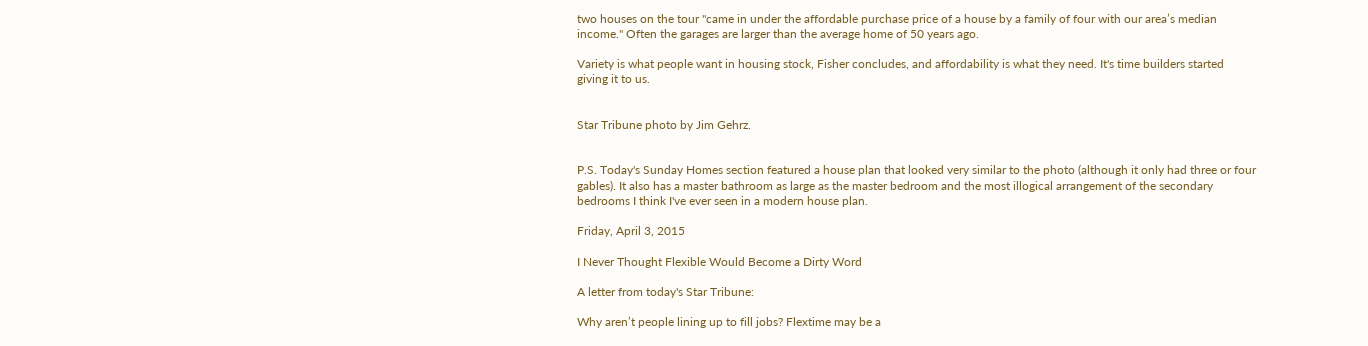two houses on the tour "came in under the affordable purchase price of a house by a family of four with our area’s median income." Often the garages are larger than the average home of 50 years ago.

Variety is what people want in housing stock, Fisher concludes, and affordability is what they need. It's time builders started giving it to us.


Star Tribune photo by Jim Gehrz.


P.S. Today's Sunday Homes section featured a house plan that looked very similar to the photo (although it only had three or four gables). It also has a master bathroom as large as the master bedroom and the most illogical arrangement of the secondary bedrooms I think I've ever seen in a modern house plan.

Friday, April 3, 2015

I Never Thought Flexible Would Become a Dirty Word

A letter from today's Star Tribune:

Why aren’t people lining up to fill jobs? Flextime may be a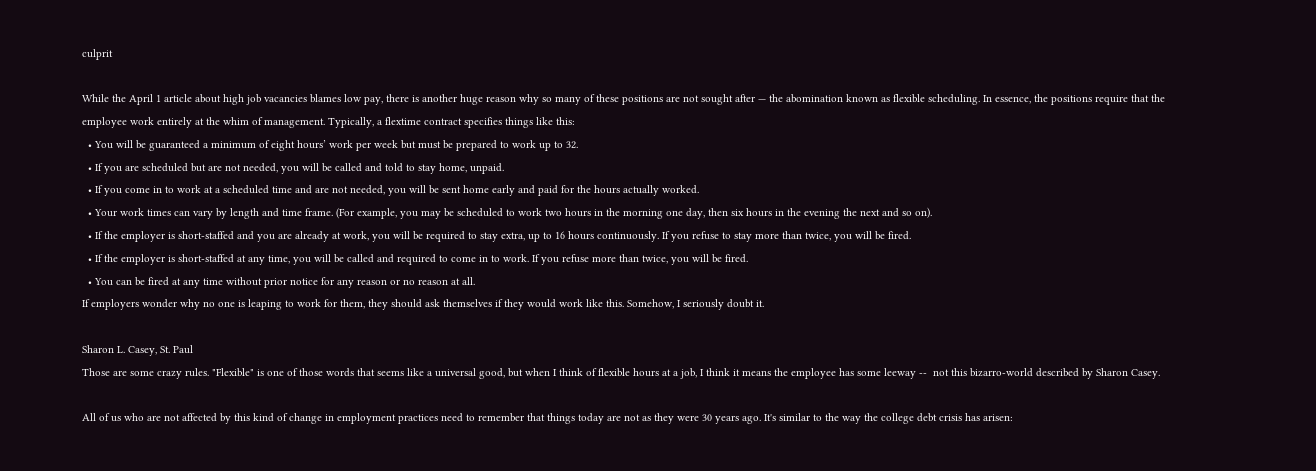culprit

While the April 1 article about high job vacancies blames low pay, there is another huge reason why so many of these positions are not sought after — the abomination known as flexible scheduling. In essence, the positions require that the employee work entirely at the whim of management. Typically, a flextime contract specifies things like this:
  • You will be guaranteed a minimum of eight hours’ work per week but must be prepared to work up to 32.
  • If you are scheduled but are not needed, you will be called and told to stay home, unpaid.
  • If you come in to work at a scheduled time and are not needed, you will be sent home early and paid for the hours actually worked.
  • Your work times can vary by length and time frame. (For example, you may be scheduled to work two hours in the morning one day, then six hours in the evening the next and so on).
  • If the employer is short-staffed and you are already at work, you will be required to stay extra, up to 16 hours continuously. If you refuse to stay more than twice, you will be fired.
  • If the employer is short-staffed at any time, you will be called and required to come in to work. If you refuse more than twice, you will be fired.
  • You can be fired at any time without prior notice for any reason or no reason at all.
If employers wonder why no one is leaping to work for them, they should ask themselves if they would work like this. Somehow, I seriously doubt it.

Sharon L. Casey, St. Paul
Those are some crazy rules. "Flexible" is one of those words that seems like a universal good, but when I think of flexible hours at a job, I think it means the employee has some leeway --  not this bizarro-world described by Sharon Casey.

All of us who are not affected by this kind of change in employment practices need to remember that things today are not as they were 30 years ago. It's similar to the way the college debt crisis has arisen: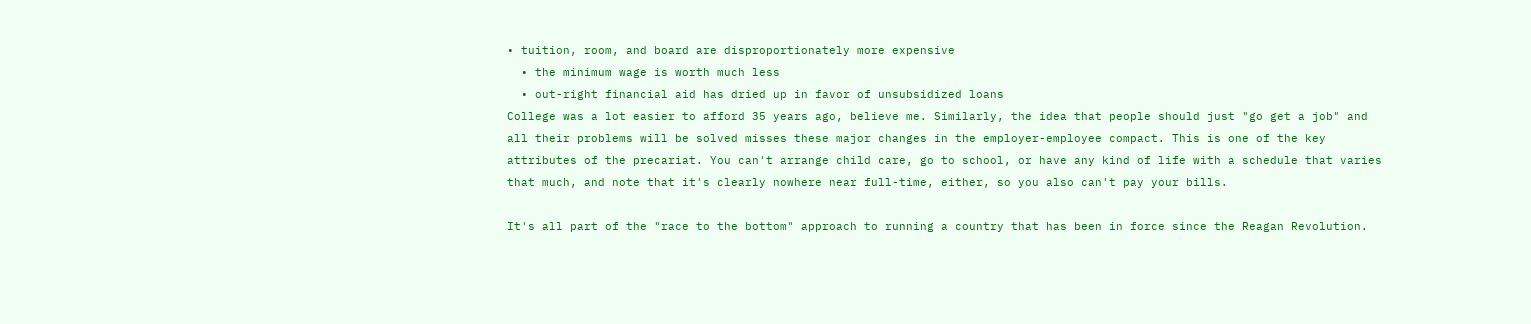• tuition, room, and board are disproportionately more expensive
  • the minimum wage is worth much less
  • out-right financial aid has dried up in favor of unsubsidized loans
College was a lot easier to afford 35 years ago, believe me. Similarly, the idea that people should just "go get a job" and all their problems will be solved misses these major changes in the employer-employee compact. This is one of the key attributes of the precariat. You can't arrange child care, go to school, or have any kind of life with a schedule that varies that much, and note that it's clearly nowhere near full-time, either, so you also can't pay your bills.

It's all part of the "race to the bottom" approach to running a country that has been in force since the Reagan Revolution.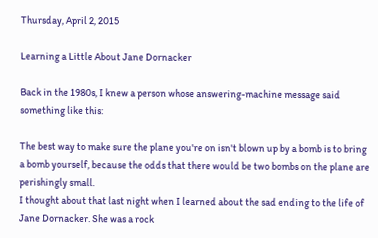Thursday, April 2, 2015

Learning a Little About Jane Dornacker

Back in the 1980s, I knew a person whose answering-machine message said something like this:

The best way to make sure the plane you're on isn't blown up by a bomb is to bring a bomb yourself, because the odds that there would be two bombs on the plane are perishingly small.
I thought about that last night when I learned about the sad ending to the life of Jane Dornacker. She was a rock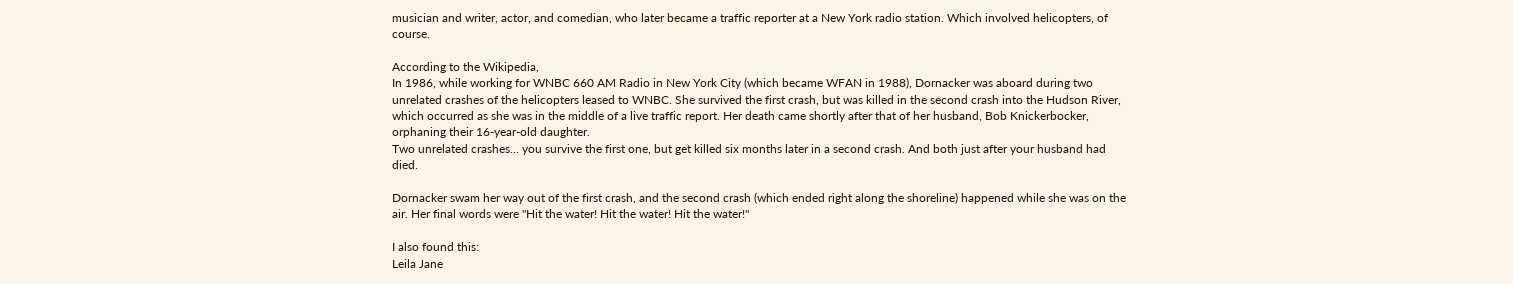musician and writer, actor, and comedian, who later became a traffic reporter at a New York radio station. Which involved helicopters, of course.

According to the Wikipedia,
In 1986, while working for WNBC 660 AM Radio in New York City (which became WFAN in 1988), Dornacker was aboard during two unrelated crashes of the helicopters leased to WNBC. She survived the first crash, but was killed in the second crash into the Hudson River, which occurred as she was in the middle of a live traffic report. Her death came shortly after that of her husband, Bob Knickerbocker, orphaning their 16-year-old daughter.
Two unrelated crashes... you survive the first one, but get killed six months later in a second crash. And both just after your husband had died.

Dornacker swam her way out of the first crash, and the second crash (which ended right along the shoreline) happened while she was on the air. Her final words were "Hit the water! Hit the water! Hit the water!"

I also found this:
Leila Jane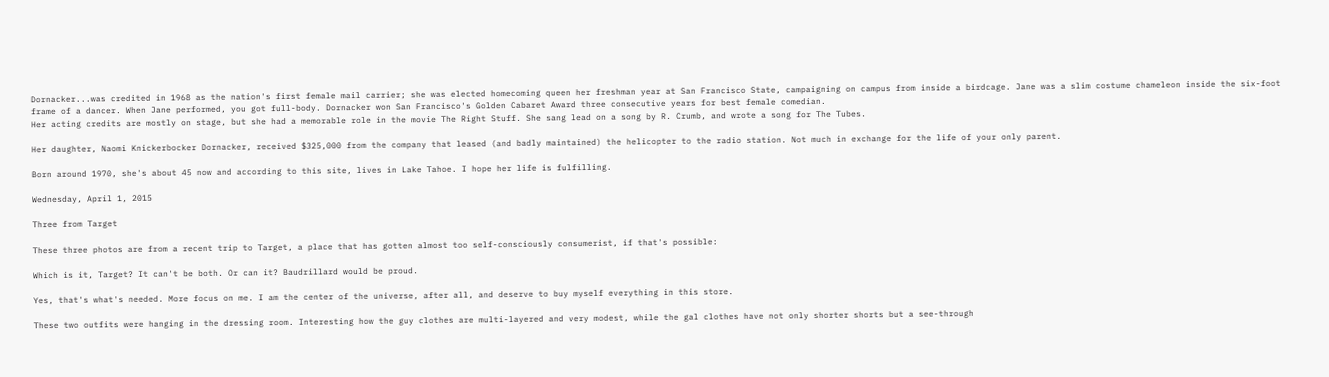Dornacker...was credited in 1968 as the nation's first female mail carrier; she was elected homecoming queen her freshman year at San Francisco State, campaigning on campus from inside a birdcage. Jane was a slim costume chameleon inside the six-foot frame of a dancer. When Jane performed, you got full-body. Dornacker won San Francisco's Golden Cabaret Award three consecutive years for best female comedian.
Her acting credits are mostly on stage, but she had a memorable role in the movie The Right Stuff. She sang lead on a song by R. Crumb, and wrote a song for The Tubes.

Her daughter, Naomi Knickerbocker Dornacker, received $325,000 from the company that leased (and badly maintained) the helicopter to the radio station. Not much in exchange for the life of your only parent.

Born around 1970, she's about 45 now and according to this site, lives in Lake Tahoe. I hope her life is fulfilling.

Wednesday, April 1, 2015

Three from Target

These three photos are from a recent trip to Target, a place that has gotten almost too self-consciously consumerist, if that's possible:

Which is it, Target? It can't be both. Or can it? Baudrillard would be proud.

Yes, that's what's needed. More focus on me. I am the center of the universe, after all, and deserve to buy myself everything in this store.

These two outfits were hanging in the dressing room. Interesting how the guy clothes are multi-layered and very modest, while the gal clothes have not only shorter shorts but a see-through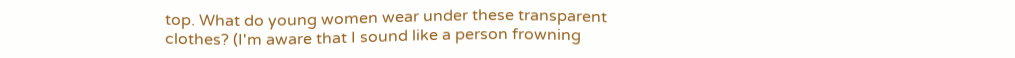top. What do young women wear under these transparent clothes? (I'm aware that I sound like a person frowning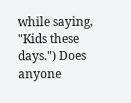while saying, "Kids these days.") Does anyone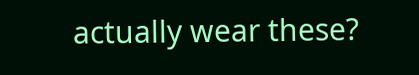actually wear these?